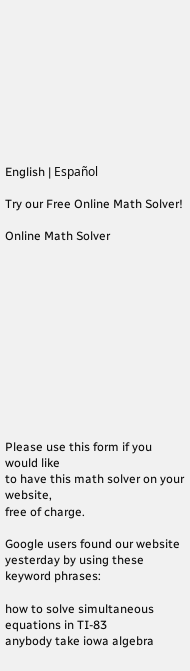English | Español

Try our Free Online Math Solver!

Online Math Solver












Please use this form if you would like
to have this math solver on your website,
free of charge.

Google users found our website yesterday by using these keyword phrases:

how to solve simultaneous equations in TI-83
anybody take iowa algebra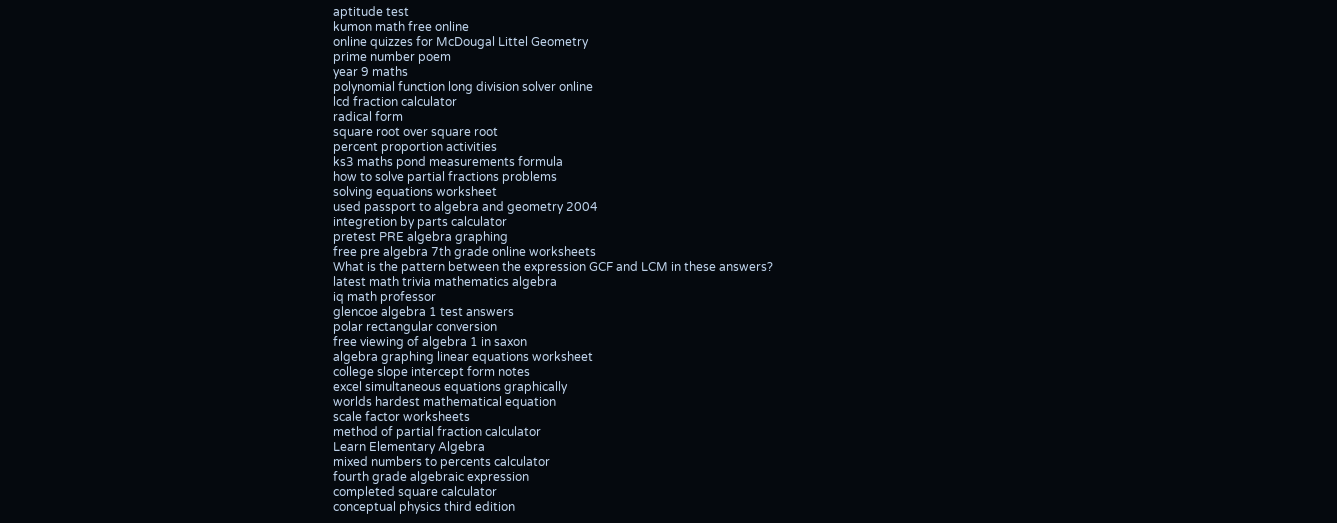aptitude test
kumon math free online
online quizzes for McDougal Littel Geometry
prime number poem
year 9 maths
polynomial function long division solver online
lcd fraction calculator
radical form
square root over square root
percent proportion activities
ks3 maths pond measurements formula
how to solve partial fractions problems
solving equations worksheet
used passport to algebra and geometry 2004
integretion by parts calculator
pretest PRE algebra graphing
free pre algebra 7th grade online worksheets
What is the pattern between the expression GCF and LCM in these answers?
latest math trivia mathematics algebra
iq math professor
glencoe algebra 1 test answers
polar rectangular conversion
free viewing of algebra 1 in saxon
algebra graphing linear equations worksheet
college slope intercept form notes
excel simultaneous equations graphically
worlds hardest mathematical equation
scale factor worksheets
method of partial fraction calculator
Learn Elementary Algebra
mixed numbers to percents calculator
fourth grade algebraic expression
completed square calculator
conceptual physics third edition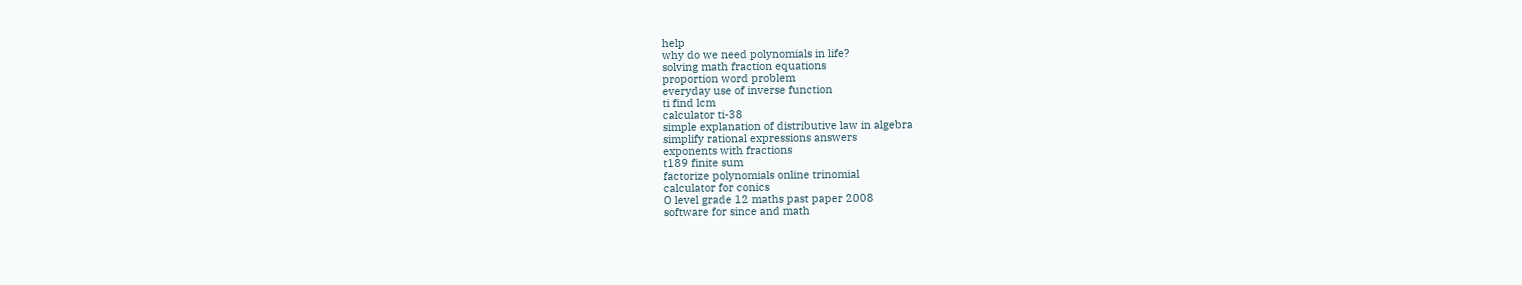help
why do we need polynomials in life?
solving math fraction equations
proportion word problem
everyday use of inverse function
ti find lcm
calculator ti-38
simple explanation of distributive law in algebra
simplify rational expressions answers
exponents with fractions
t189 finite sum
factorize polynomials online trinomial
calculator for conics
O level grade 12 maths past paper 2008
software for since and math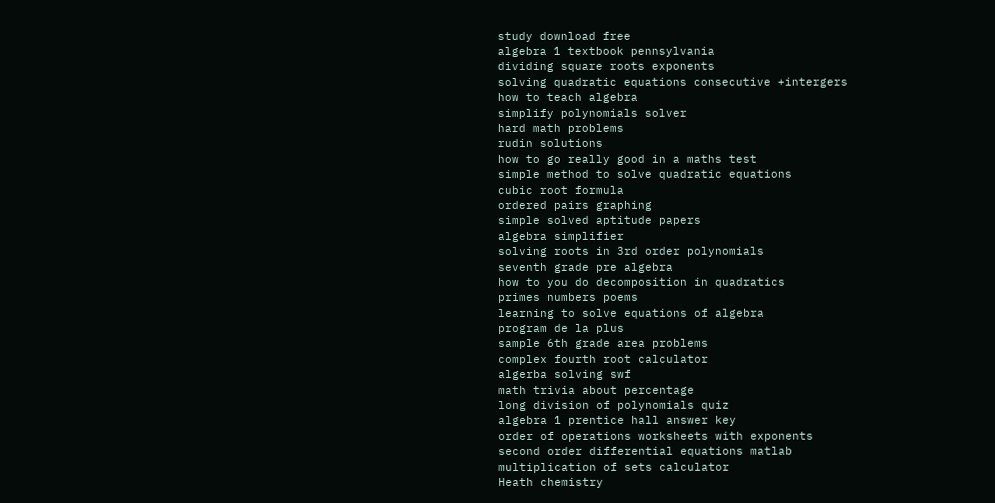study download free
algebra 1 textbook pennsylvania
dividing square roots exponents
solving quadratic equations consecutive +intergers
how to teach algebra
simplify polynomials solver
hard math problems
rudin solutions
how to go really good in a maths test
simple method to solve quadratic equations
cubic root formula
ordered pairs graphing
simple solved aptitude papers
algebra simplifier
solving roots in 3rd order polynomials
seventh grade pre algebra
how to you do decomposition in quadratics
primes numbers poems
learning to solve equations of algebra
program de la plus
sample 6th grade area problems
complex fourth root calculator
algerba solving swf
math trivia about percentage
long division of polynomials quiz
algebra 1 prentice hall answer key
order of operations worksheets with exponents
second order differential equations matlab
multiplication of sets calculator
Heath chemistry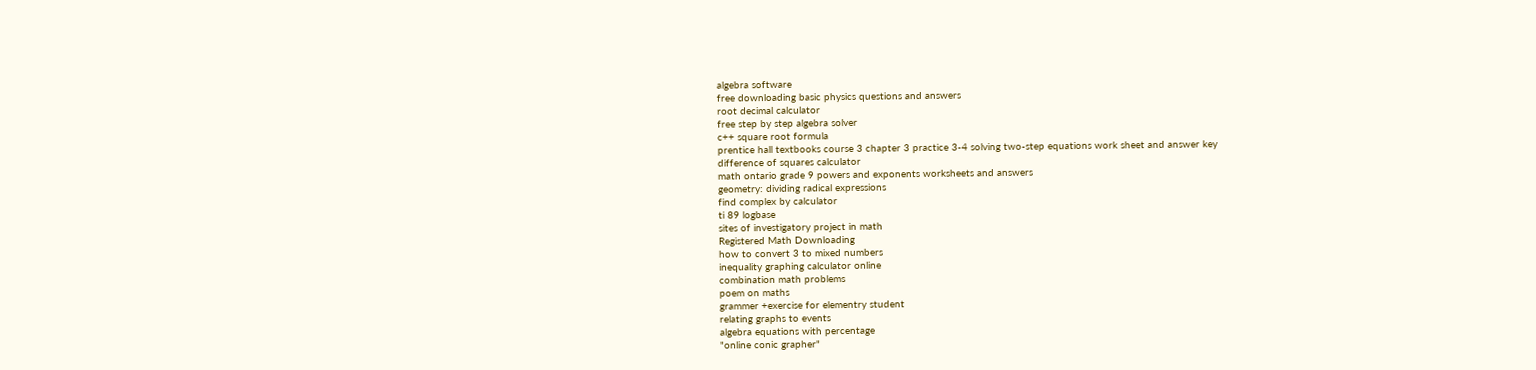algebra software
free downloading basic physics questions and answers
root decimal calculator
free step by step algebra solver
c++ square root formula
prentice hall textbooks course 3 chapter 3 practice 3-4 solving two-step equations work sheet and answer key
difference of squares calculator
math ontario grade 9 powers and exponents worksheets and answers
geometry: dividing radical expressions
find complex by calculator
ti 89 logbase
sites of investigatory project in math
Registered Math Downloading
how to convert 3 to mixed numbers
inequality graphing calculator online
combination math problems
poem on maths
grammer +exercise for elementry student
relating graphs to events
algebra equations with percentage
"online conic grapher"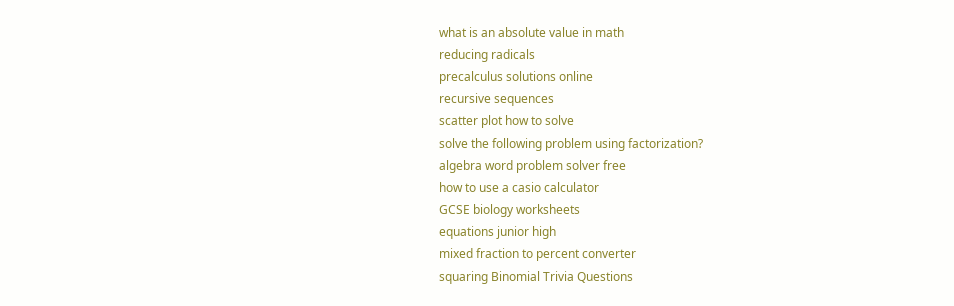what is an absolute value in math
reducing radicals
precalculus solutions online
recursive sequences
scatter plot how to solve
solve the following problem using factorization?
algebra word problem solver free
how to use a casio calculator
GCSE biology worksheets
equations junior high
mixed fraction to percent converter
squaring Binomial Trivia Questions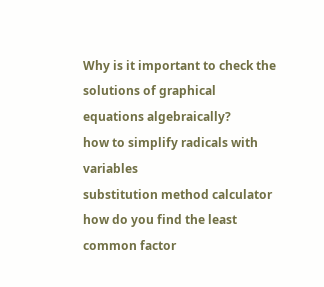Why is it important to check the solutions of graphical equations algebraically?
how to simplify radicals with variables
substitution method calculator
how do you find the least common factor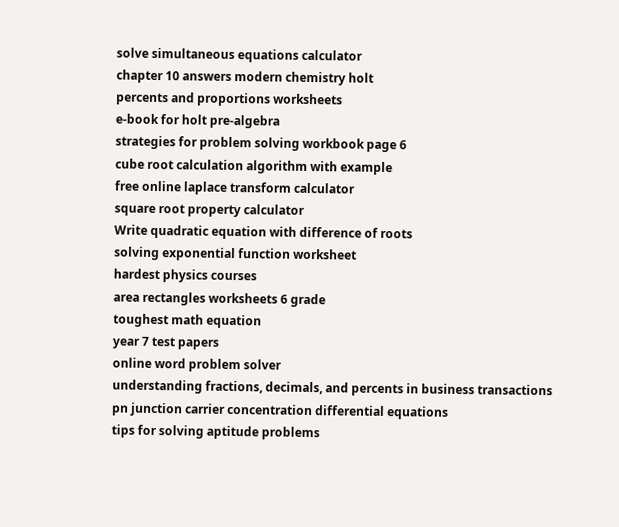solve simultaneous equations calculator
chapter 10 answers modern chemistry holt
percents and proportions worksheets
e-book for holt pre-algebra
strategies for problem solving workbook page 6
cube root calculation algorithm with example
free online laplace transform calculator
square root property calculator
Write quadratic equation with difference of roots
solving exponential function worksheet
hardest physics courses
area rectangles worksheets 6 grade
toughest math equation
year 7 test papers
online word problem solver
understanding fractions, decimals, and percents in business transactions
pn junction carrier concentration differential equations
tips for solving aptitude problems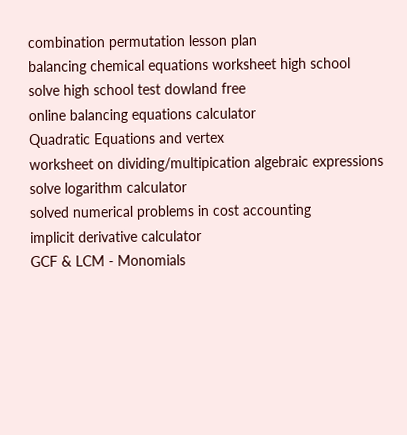combination permutation lesson plan
balancing chemical equations worksheet high school
solve high school test dowland free
online balancing equations calculator
Quadratic Equations and vertex
worksheet on dividing/multipication algebraic expressions
solve logarithm calculator
solved numerical problems in cost accounting
implicit derivative calculator
GCF & LCM - Monomials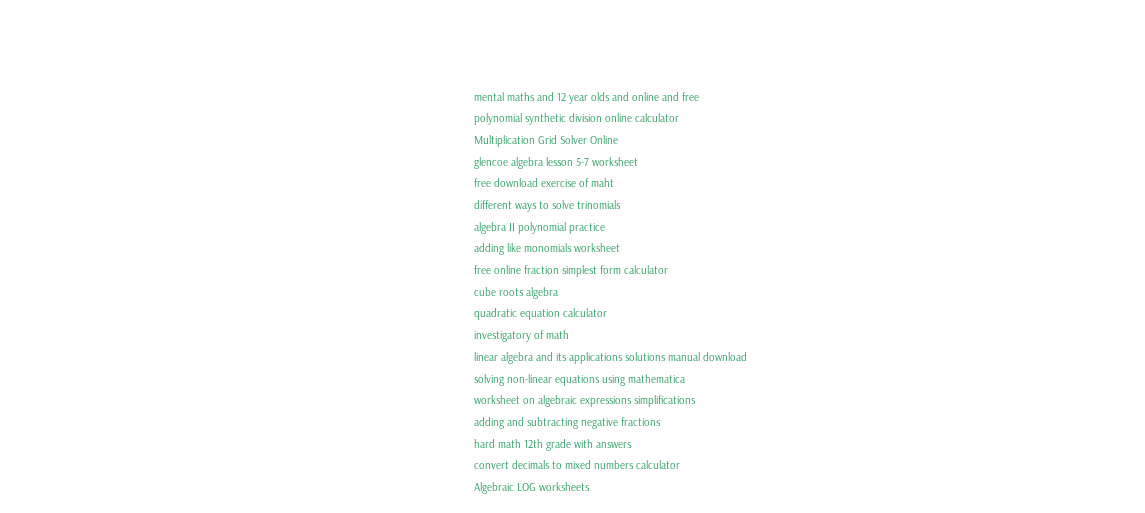mental maths and 12 year olds and online and free
polynomial synthetic division online calculator
Multiplication Grid Solver Online
glencoe algebra lesson 5-7 worksheet
free download exercise of maht
different ways to solve trinomials
algebra II polynomial practice
adding like monomials worksheet
free online fraction simplest form calculator
cube roots algebra
quadratic equation calculator
investigatory of math
linear algebra and its applications solutions manual download
solving non-linear equations using mathematica
worksheet on algebraic expressions simplifications
adding and subtracting negative fractions
hard math 12th grade with answers
convert decimals to mixed numbers calculator
Algebraic LOG worksheets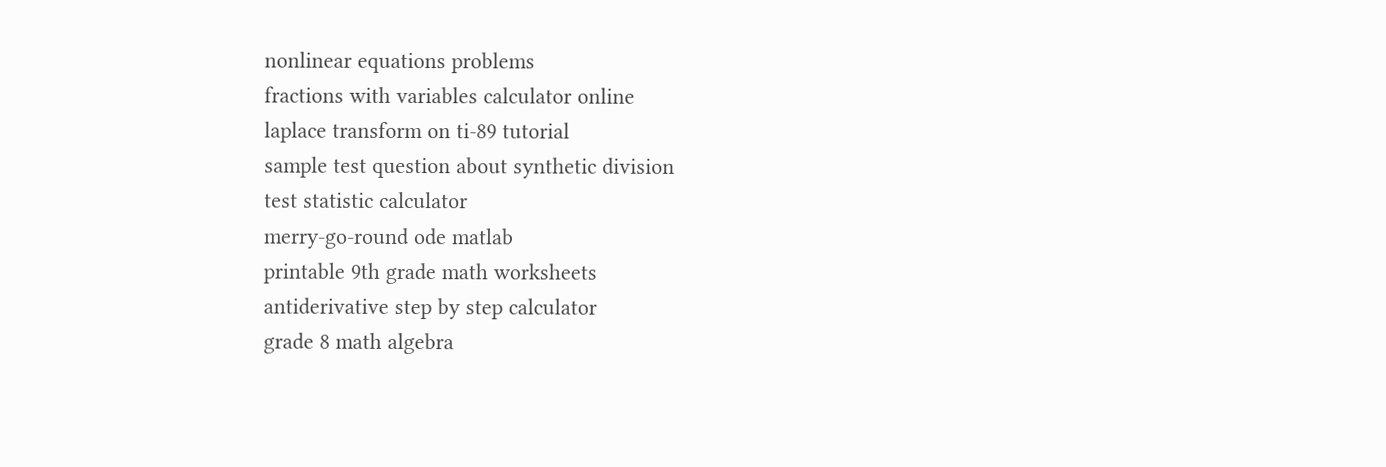nonlinear equations problems
fractions with variables calculator online
laplace transform on ti-89 tutorial
sample test question about synthetic division
test statistic calculator
merry-go-round ode matlab
printable 9th grade math worksheets
antiderivative step by step calculator
grade 8 math algebra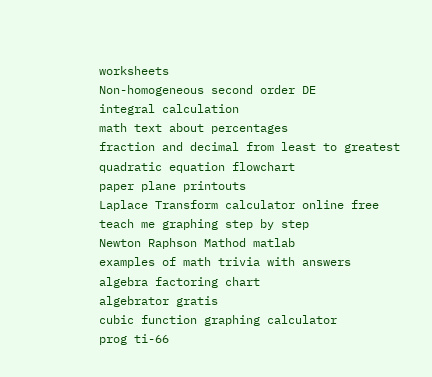worksheets
Non-homogeneous second order DE
integral calculation
math text about percentages
fraction and decimal from least to greatest
quadratic equation flowchart
paper plane printouts
Laplace Transform calculator online free
teach me graphing step by step
Newton Raphson Mathod matlab
examples of math trivia with answers
algebra factoring chart
algebrator gratis
cubic function graphing calculator
prog ti-66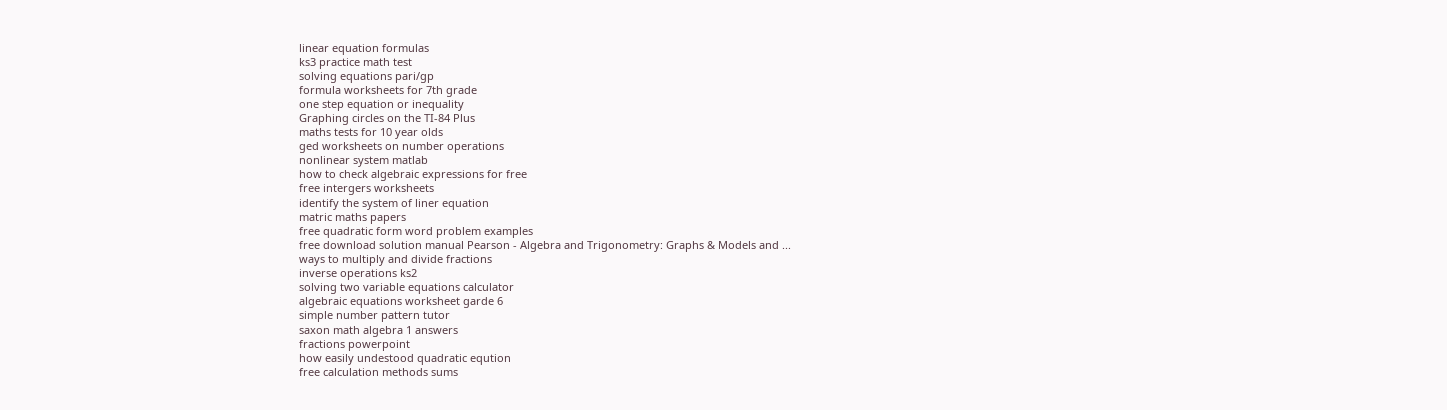linear equation formulas
ks3 practice math test
solving equations pari/gp
formula worksheets for 7th grade
one step equation or inequality
Graphing circles on the TI-84 Plus
maths tests for 10 year olds
ged worksheets on number operations
nonlinear system matlab
how to check algebraic expressions for free
free intergers worksheets
identify the system of liner equation
matric maths papers
free quadratic form word problem examples
free download solution manual Pearson - Algebra and Trigonometry: Graphs & Models and ...
ways to multiply and divide fractions
inverse operations ks2
solving two variable equations calculator
algebraic equations worksheet garde 6
simple number pattern tutor
saxon math algebra 1 answers
fractions powerpoint
how easily undestood quadratic eqution
free calculation methods sums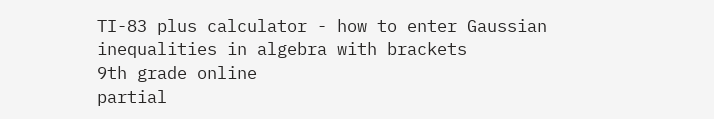TI-83 plus calculator - how to enter Gaussian
inequalities in algebra with brackets
9th grade online
partial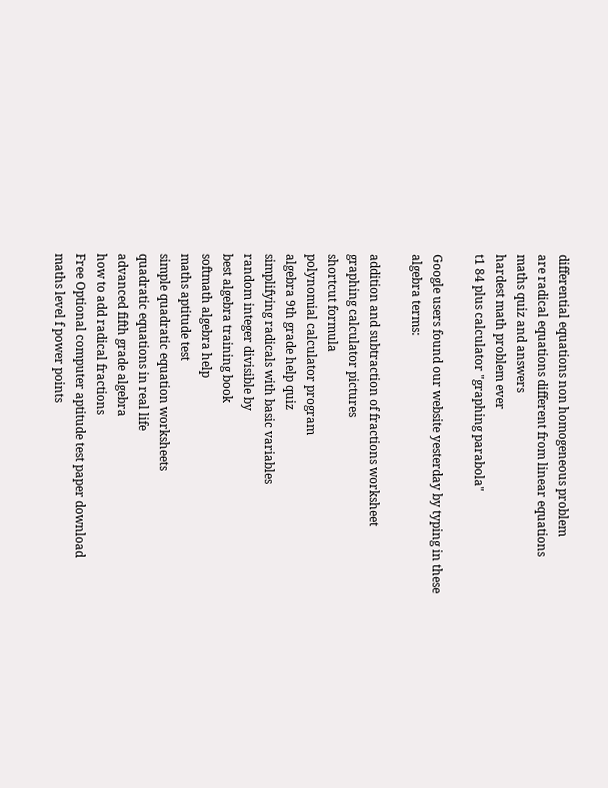differential equations non homogeneous problem
are radical equations different from linear equations
maths quiz and answers
hardest math problem ever
t1 84 plus calculator "graphing parabola"

Google users found our website yesterday by typing in these algebra terms:

addition and subtraction of fractions worksheet
graphing calculator pictures
shortcut formula
polynomial calculator program
algebra 9th grade help quiz
simplifying radicals with basic variables
random integer divisible by
best algebra training book
softmath algebra help
maths aptitude test
simple quadratic equation worksheets
quadratic equations in real life
advanced fifth grade algebra
how to add radical fractions
Free Optional computer aptitude test paper download
maths level f power points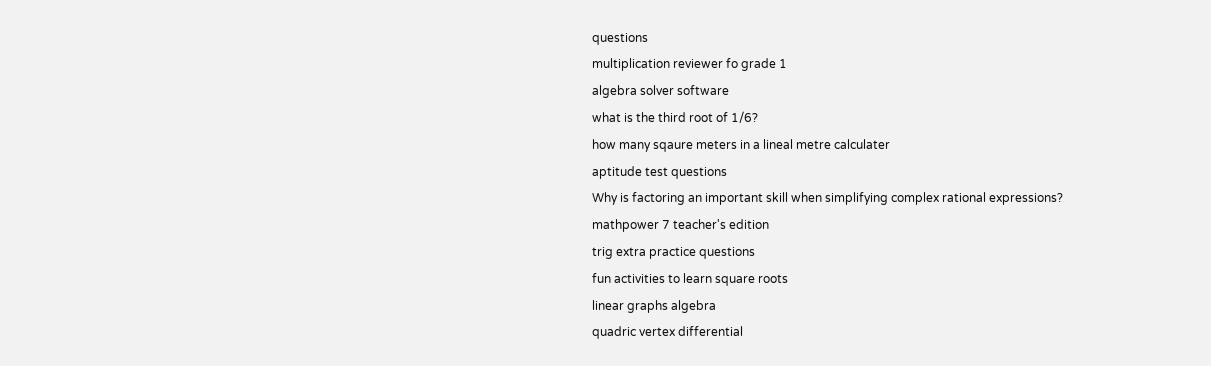questions
multiplication reviewer fo grade 1
algebra solver software
what is the third root of 1/6?
how many sqaure meters in a lineal metre calculater
aptitude test questions
Why is factoring an important skill when simplifying complex rational expressions?
mathpower 7 teacher's edition
trig extra practice questions
fun activities to learn square roots
linear graphs algebra
quadric vertex differential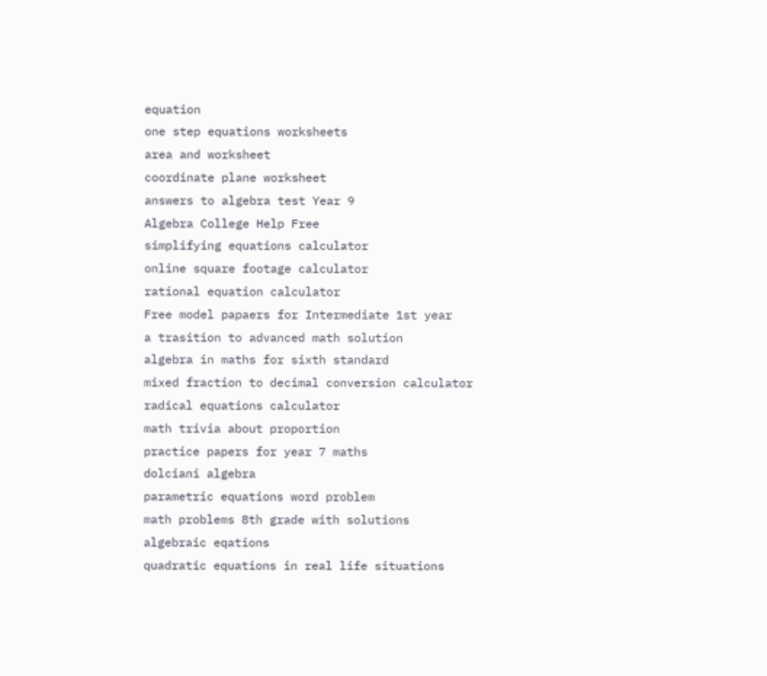equation
one step equations worksheets
area and worksheet
coordinate plane worksheet
answers to algebra test Year 9
Algebra College Help Free
simplifying equations calculator
online square footage calculator
rational equation calculator
Free model papaers for Intermediate 1st year
a trasition to advanced math solution
algebra in maths for sixth standard
mixed fraction to decimal conversion calculator
radical equations calculator
math trivia about proportion
practice papers for year 7 maths
dolciani algebra
parametric equations word problem
math problems 8th grade with solutions
algebraic eqations
quadratic equations in real life situations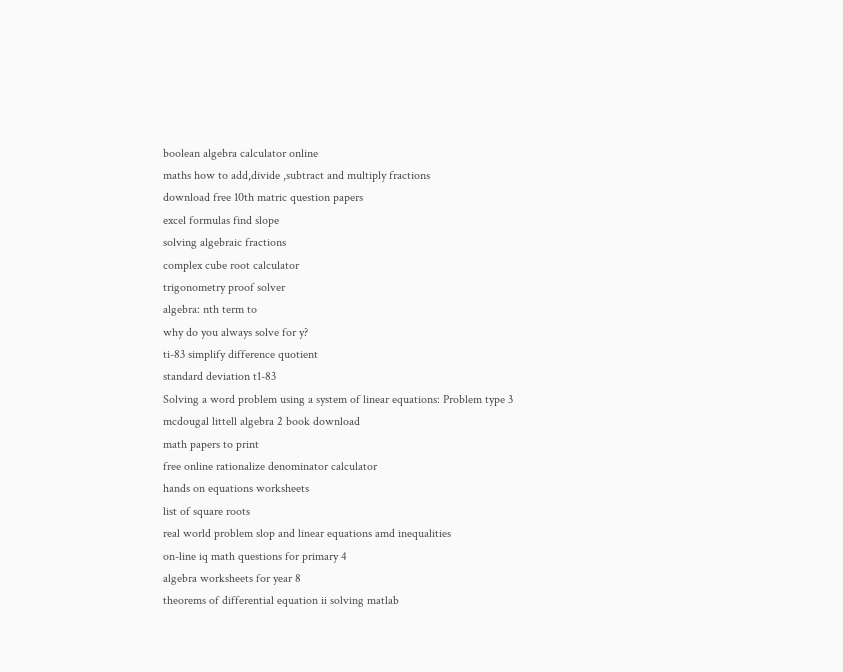boolean algebra calculator online
maths how to add,divide ,subtract and multiply fractions
download free 10th matric question papers
excel formulas find slope
solving algebraic fractions
complex cube root calculator
trigonometry proof solver
algebra: nth term to
why do you always solve for y?
ti-83 simplify difference quotient
standard deviation t1-83
Solving a word problem using a system of linear equations: Problem type 3
mcdougal littell algebra 2 book download
math papers to print
free online rationalize denominator calculator
hands on equations worksheets
list of square roots
real world problem slop and linear equations amd inequalities
on-line iq math questions for primary 4
algebra worksheets for year 8
theorems of differential equation ii solving matlab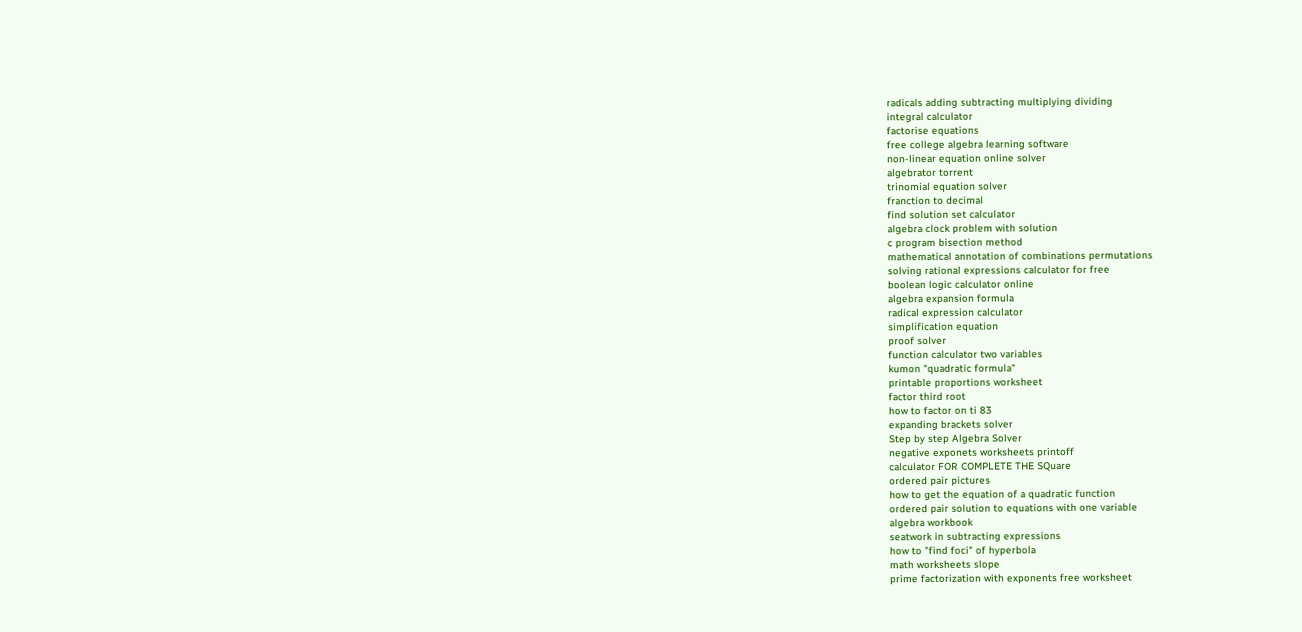radicals adding subtracting multiplying dividing
integral calculator
factorise equations
free college algebra learning software
non-linear equation online solver
algebrator torrent
trinomial equation solver
franction to decimal
find solution set calculator
algebra clock problem with solution
c program bisection method
mathematical annotation of combinations permutations
solving rational expressions calculator for free
boolean logic calculator online
algebra expansion formula
radical expression calculator
simplification equation
proof solver
function calculator two variables
kumon "quadratic formula"
printable proportions worksheet
factor third root
how to factor on ti 83
expanding brackets solver
Step by step Algebra Solver
negative exponets worksheets printoff
calculator FOR COMPLETE THE SQuare
ordered pair pictures
how to get the equation of a quadratic function
ordered pair solution to equations with one variable
algebra workbook
seatwork in subtracting expressions
how to "find foci" of hyperbola
math worksheets slope
prime factorization with exponents free worksheet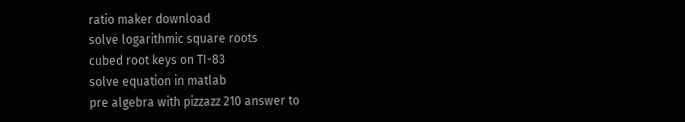ratio maker download
solve logarithmic square roots
cubed root keys on TI-83
solve equation in matlab
pre algebra with pizzazz 210 answer to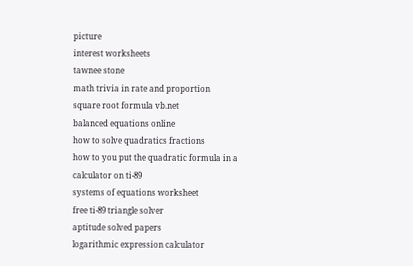picture
interest worksheets
tawnee stone
math trivia in rate and proportion
square root formula vb.net
balanced equations online
how to solve quadratics fractions
how to you put the quadratic formula in a calculator on ti-89
systems of equations worksheet
free ti-89 triangle solver
aptitude solved papers
logarithmic expression calculator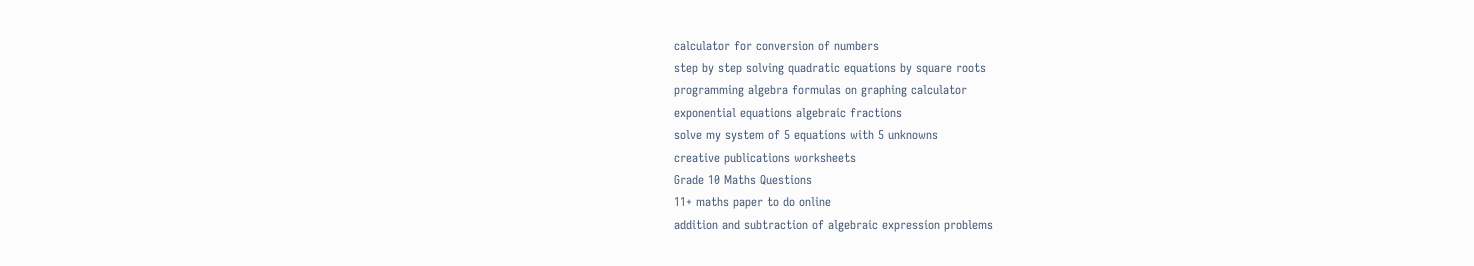calculator for conversion of numbers
step by step solving quadratic equations by square roots
programming algebra formulas on graphing calculator
exponential equations algebraic fractions
solve my system of 5 equations with 5 unknowns
creative publications worksheets
Grade 10 Maths Questions
11+ maths paper to do online
addition and subtraction of algebraic expression problems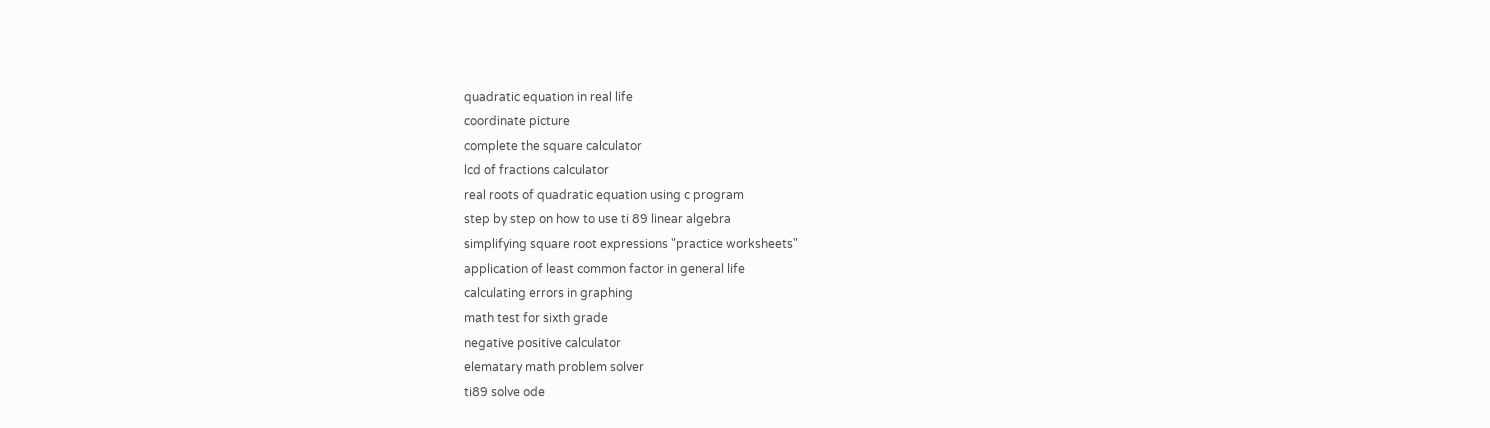quadratic equation in real life
coordinate picture
complete the square calculator
lcd of fractions calculator
real roots of quadratic equation using c program
step by step on how to use ti 89 linear algebra
simplifying square root expressions "practice worksheets"
application of least common factor in general life
calculating errors in graphing
math test for sixth grade
negative positive calculator
elematary math problem solver
ti89 solve ode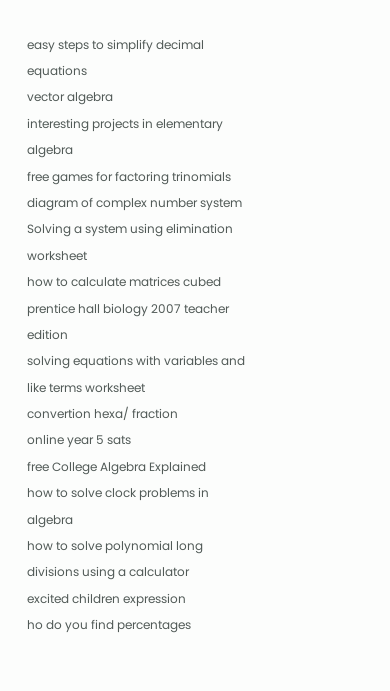easy steps to simplify decimal equations
vector algebra
interesting projects in elementary algebra
free games for factoring trinomials
diagram of complex number system
Solving a system using elimination worksheet
how to calculate matrices cubed
prentice hall biology 2007 teacher edition
solving equations with variables and like terms worksheet
convertion hexa/ fraction
online year 5 sats
free College Algebra Explained
how to solve clock problems in algebra
how to solve polynomial long divisions using a calculator
excited children expression
ho do you find percentages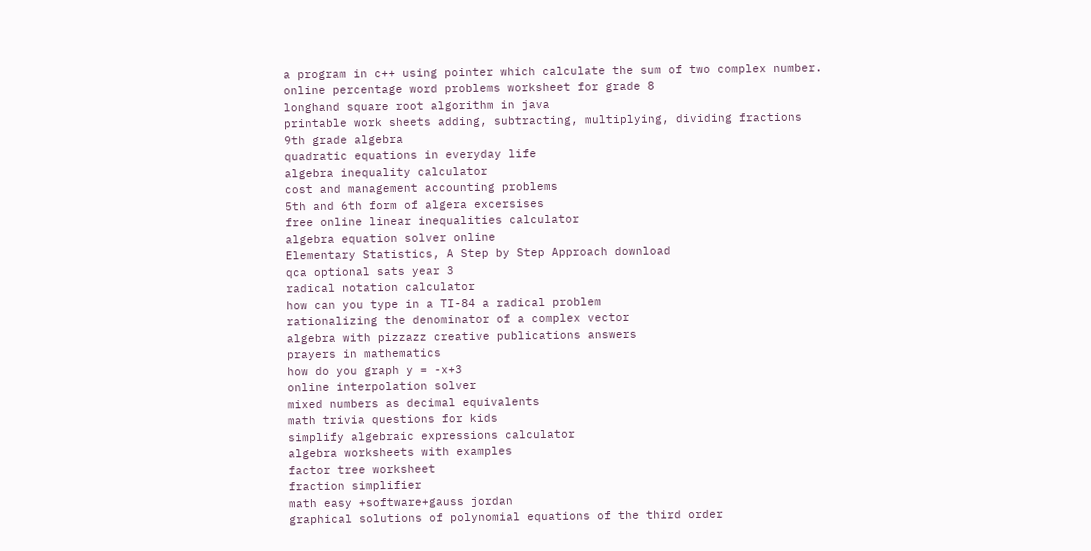a program in c++ using pointer which calculate the sum of two complex number.
online percentage word problems worksheet for grade 8
longhand square root algorithm in java
printable work sheets adding, subtracting, multiplying, dividing fractions
9th grade algebra
quadratic equations in everyday life
algebra inequality calculator
cost and management accounting problems
5th and 6th form of algera excersises
free online linear inequalities calculator
algebra equation solver online
Elementary Statistics, A Step by Step Approach download
qca optional sats year 3
radical notation calculator
how can you type in a TI-84 a radical problem
rationalizing the denominator of a complex vector
algebra with pizzazz creative publications answers
prayers in mathematics
how do you graph y = -x+3
online interpolation solver
mixed numbers as decimal equivalents
math trivia questions for kids
simplify algebraic expressions calculator
algebra worksheets with examples
factor tree worksheet
fraction simplifier
math easy +software+gauss jordan
graphical solutions of polynomial equations of the third order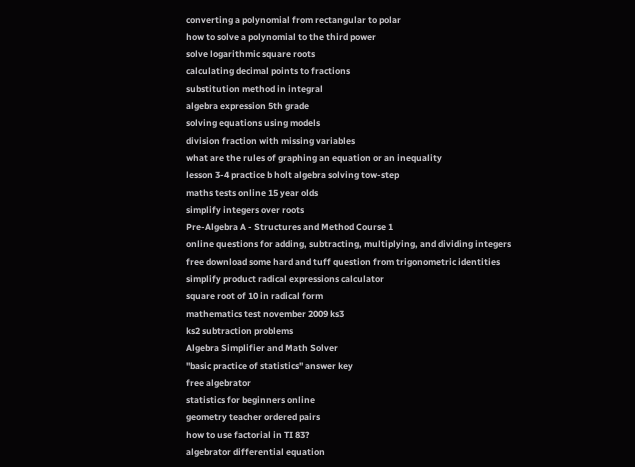converting a polynomial from rectangular to polar
how to solve a polynomial to the third power
solve logarithmic square roots
calculating decimal points to fractions
substitution method in integral
algebra expression 5th grade
solving equations using models
division fraction with missing variables
what are the rules of graphing an equation or an inequality
lesson 3-4 practice b holt algebra solving tow-step
maths tests online 15 year olds
simplify integers over roots
Pre-Algebra A - Structures and Method Course 1
online questions for adding, subtracting, multiplying, and dividing integers
free download some hard and tuff question from trigonometric identities
simplify product radical expressions calculator
square root of 10 in radical form
mathematics test november 2009 ks3
ks2 subtraction problems
Algebra Simplifier and Math Solver
"basic practice of statistics" answer key
free algebrator
statistics for beginners online
geometry teacher ordered pairs
how to use factorial in TI 83?
algebrator differential equation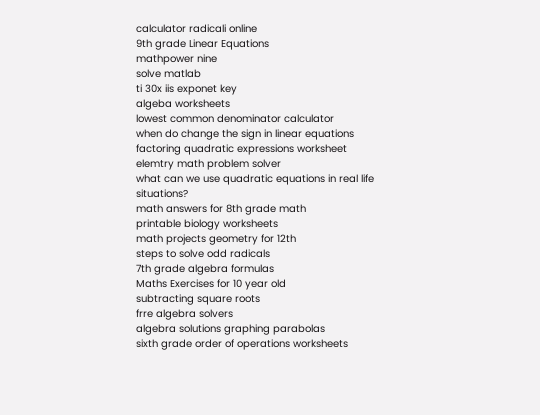calculator radicali online
9th grade Linear Equations
mathpower nine
solve matlab
ti 30x iis exponet key
algeba worksheets
lowest common denominator calculator
when do change the sign in linear equations
factoring quadratic expressions worksheet
elemtry math problem solver
what can we use quadratic equations in real life situations?
math answers for 8th grade math
printable biology worksheets
math projects geometry for 12th
steps to solve odd radicals
7th grade algebra formulas
Maths Exercises for 10 year old
subtracting square roots
frre algebra solvers
algebra solutions graphing parabolas
sixth grade order of operations worksheets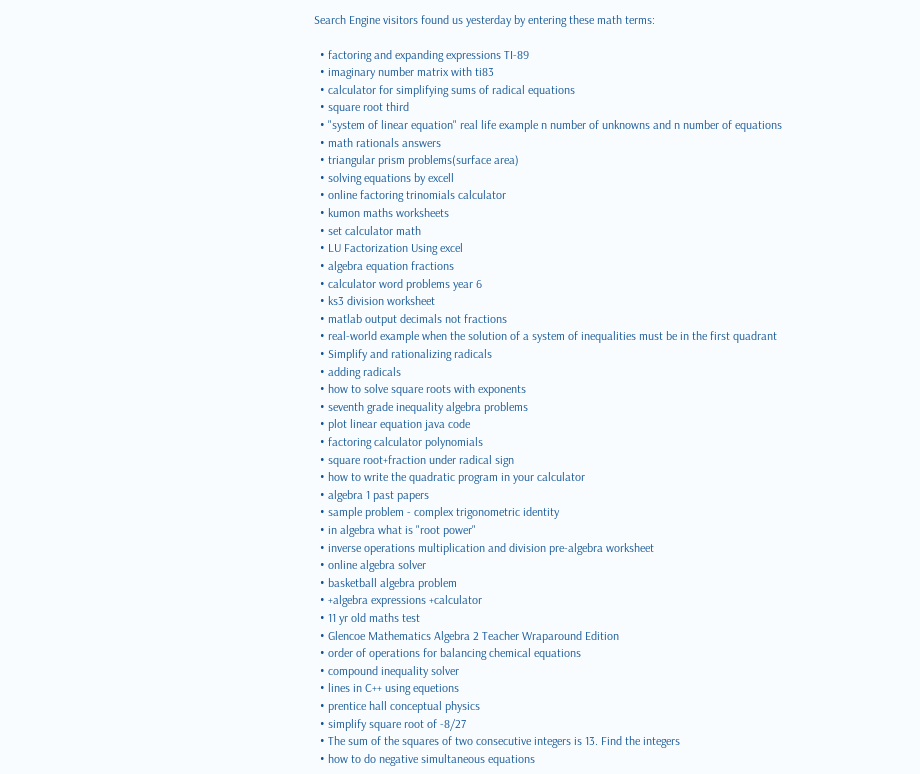Search Engine visitors found us yesterday by entering these math terms:

  • factoring and expanding expressions TI-89
  • imaginary number matrix with ti83
  • calculator for simplifying sums of radical equations
  • square root third
  • "system of linear equation" real life example n number of unknowns and n number of equations
  • math rationals answers
  • triangular prism problems(surface area)
  • solving equations by excell
  • online factoring trinomials calculator
  • kumon maths worksheets
  • set calculator math
  • LU Factorization Using excel
  • algebra equation fractions
  • calculator word problems year 6
  • ks3 division worksheet
  • matlab output decimals not fractions
  • real-world example when the solution of a system of inequalities must be in the first quadrant
  • Simplify and rationalizing radicals
  • adding radicals
  • how to solve square roots with exponents
  • seventh grade inequality algebra problems
  • plot linear equation java code
  • factoring calculator polynomials
  • square root+fraction under radical sign
  • how to write the quadratic program in your calculator
  • algebra 1 past papers
  • sample problem - complex trigonometric identity
  • in algebra what is "root power"
  • inverse operations multiplication and division pre-algebra worksheet
  • online algebra solver
  • basketball algebra problem
  • +algebra expressions +calculator
  • 11 yr old maths test
  • Glencoe Mathematics Algebra 2 Teacher Wraparound Edition
  • order of operations for balancing chemical equations
  • compound inequality solver
  • lines in C++ using equetions
  • prentice hall conceptual physics
  • simplify square root of -8/27
  • The sum of the squares of two consecutive integers is 13. Find the integers
  • how to do negative simultaneous equations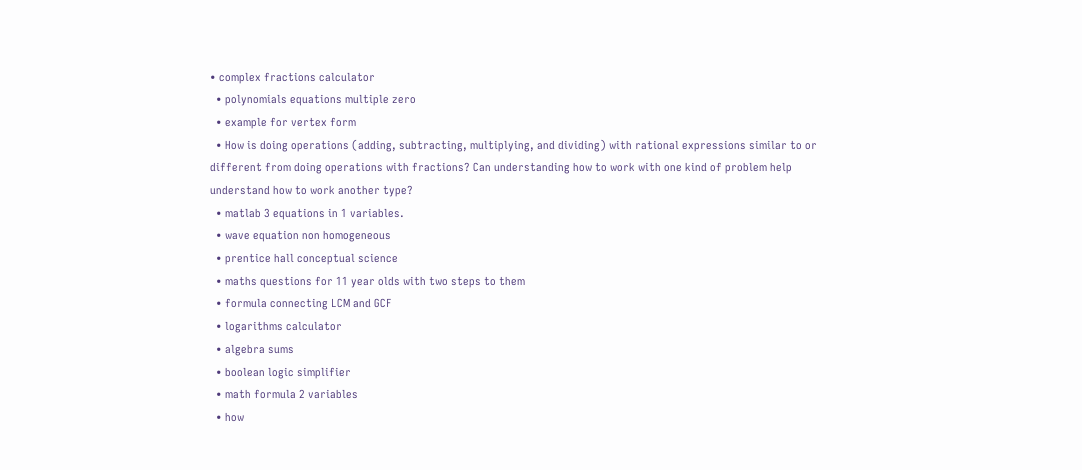• complex fractions calculator
  • polynomials equations multiple zero
  • example for vertex form
  • How is doing operations (adding, subtracting, multiplying, and dividing) with rational expressions similar to or different from doing operations with fractions? Can understanding how to work with one kind of problem help understand how to work another type?
  • matlab 3 equations in 1 variables.
  • wave equation non homogeneous
  • prentice hall conceptual science
  • maths questions for 11 year olds with two steps to them
  • formula connecting LCM and GCF
  • logarithms calculator
  • algebra sums
  • boolean logic simplifier
  • math formula 2 variables
  • how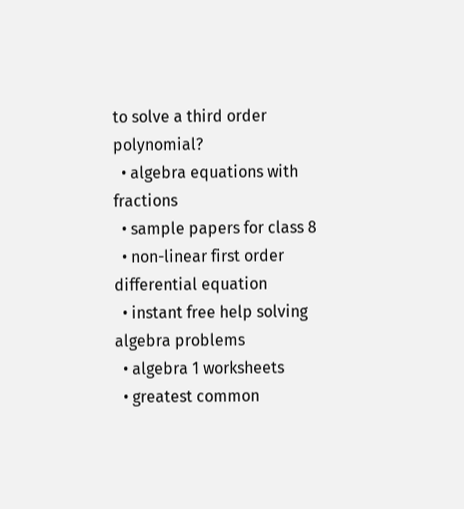to solve a third order polynomial?
  • algebra equations with fractions
  • sample papers for class 8
  • non-linear first order differential equation
  • instant free help solving algebra problems
  • algebra 1 worksheets
  • greatest common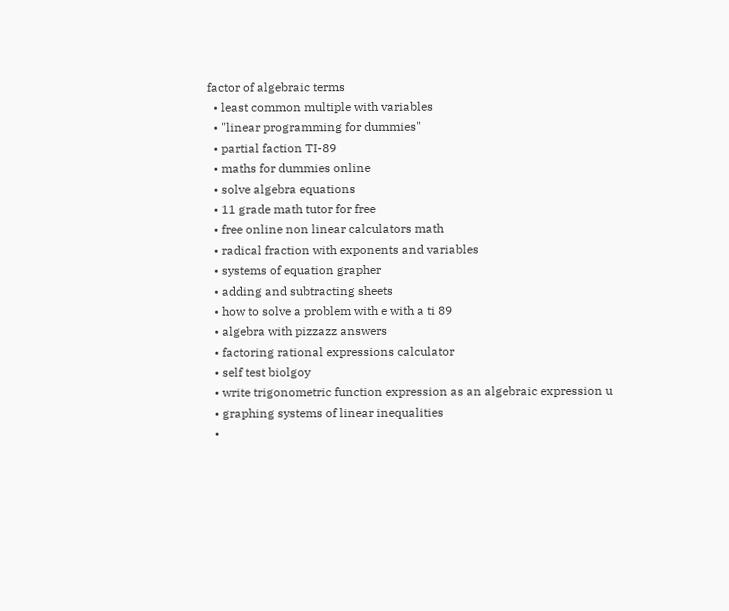factor of algebraic terms
  • least common multiple with variables
  • "linear programming for dummies"
  • partial faction TI-89
  • maths for dummies online
  • solve algebra equations
  • 11 grade math tutor for free
  • free online non linear calculators math
  • radical fraction with exponents and variables
  • systems of equation grapher
  • adding and subtracting sheets
  • how to solve a problem with e with a ti 89
  • algebra with pizzazz answers
  • factoring rational expressions calculator
  • self test biolgoy
  • write trigonometric function expression as an algebraic expression u
  • graphing systems of linear inequalities
  •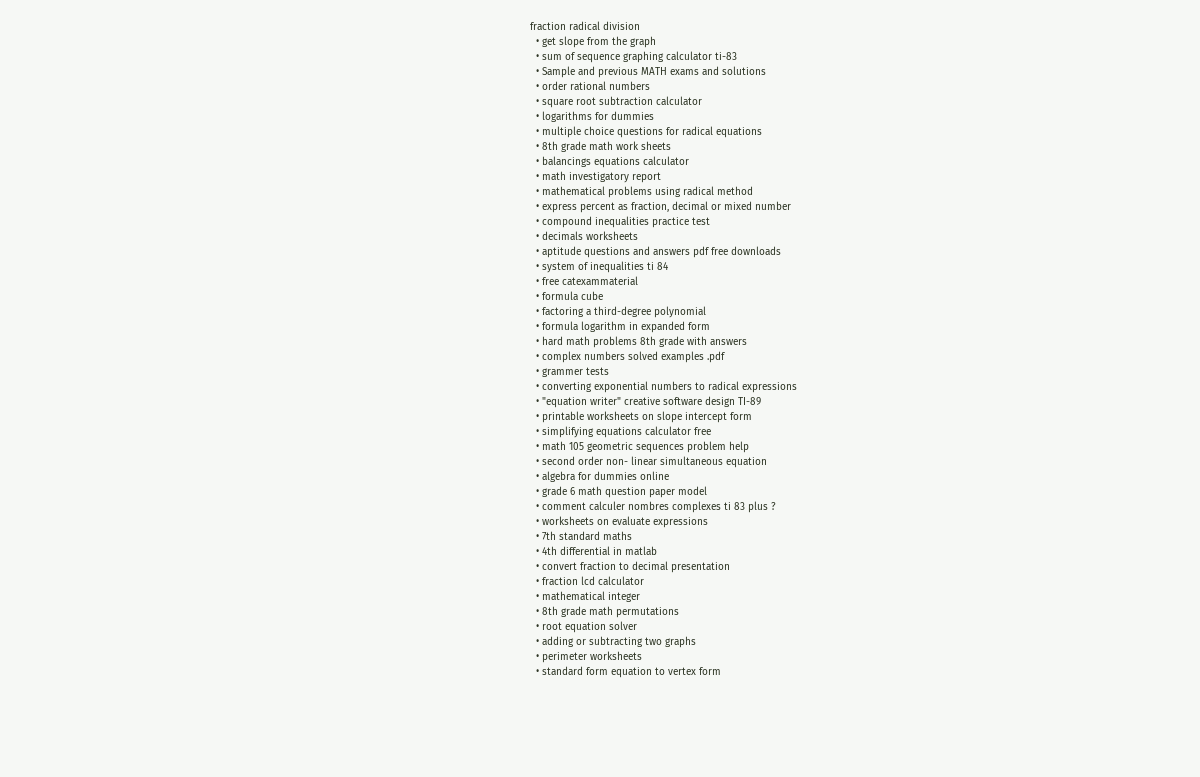fraction radical division
  • get slope from the graph
  • sum of sequence graphing calculator ti-83
  • Sample and previous MATH exams and solutions
  • order rational numbers
  • square root subtraction calculator
  • logarithms for dummies
  • multiple choice questions for radical equations
  • 8th grade math work sheets
  • balancings equations calculator
  • math investigatory report
  • mathematical problems using radical method
  • express percent as fraction, decimal or mixed number
  • compound inequalities practice test
  • decimals worksheets
  • aptitude questions and answers pdf free downloads
  • system of inequalities ti 84
  • free catexammaterial
  • formula cube
  • factoring a third-degree polynomial
  • formula logarithm in expanded form
  • hard math problems 8th grade with answers
  • complex numbers solved examples .pdf
  • grammer tests
  • converting exponential numbers to radical expressions
  • "equation writer" creative software design TI-89
  • printable worksheets on slope intercept form
  • simplifying equations calculator free
  • math 105 geometric sequences problem help
  • second order non- linear simultaneous equation
  • algebra for dummies online
  • grade 6 math question paper model
  • comment calculer nombres complexes ti 83 plus ?
  • worksheets on evaluate expressions
  • 7th standard maths
  • 4th differential in matlab
  • convert fraction to decimal presentation
  • fraction lcd calculator
  • mathematical integer
  • 8th grade math permutations
  • root equation solver
  • adding or subtracting two graphs
  • perimeter worksheets
  • standard form equation to vertex form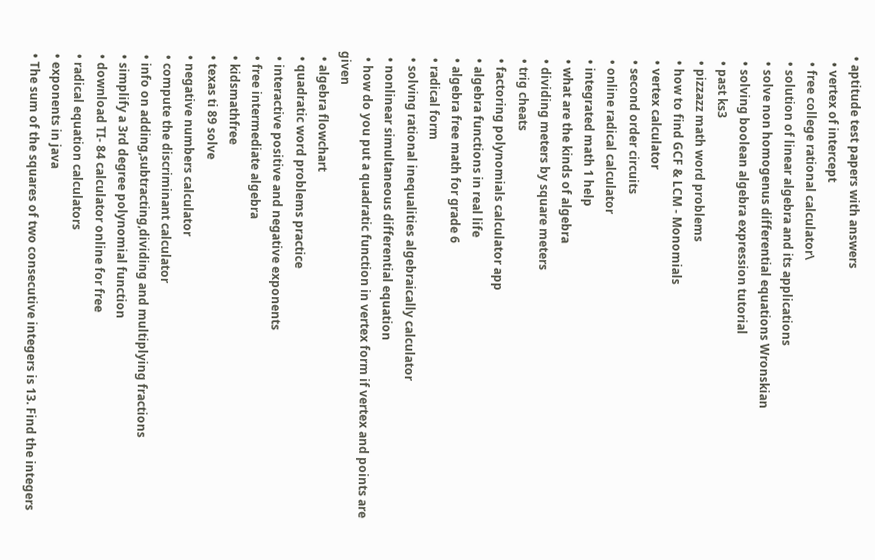• aptitude test papers with answers
  • vertex of intercept
  • free college rational calculator\
  • solution of linear algebra and its applications
  • solve non homogenus differential equations Wronskian
  • solving boolean algebra expression tutorial
  • past ks3
  • pizzazz math word problems
  • how to find GCF & LCM - Monomials
  • vertex calculator
  • second order circuits
  • online radical calculator
  • integrated math 1 help
  • what are the kinds of algebra
  • dividing meters by square meters
  • trig cheats
  • factoring polynomials calculator app
  • algebra functions in real life
  • algebra free math for grade 6
  • radical form
  • solving rational inequalities algebraically calculator
  • nonlinear simultaneous differential equation
  • how do you put a quadratic function in vertex form if vertex and points are given
  • algebra flowchart
  • quadratic word problems practice
  • interactive positive and negative exponents
  • free intermediate algebra
  • kidsmathfree
  • texas ti 89 solve
  • negative numbers calculator
  • compute the discriminant calculator
  • info on adding,subtracting,dividing and multiplying fractions
  • simplify a 3rd degree polynomial function
  • download TI- 84 calculator online for free
  • radical equation calculators
  • exponents in java
  • The sum of the squares of two consecutive integers is 13. Find the integers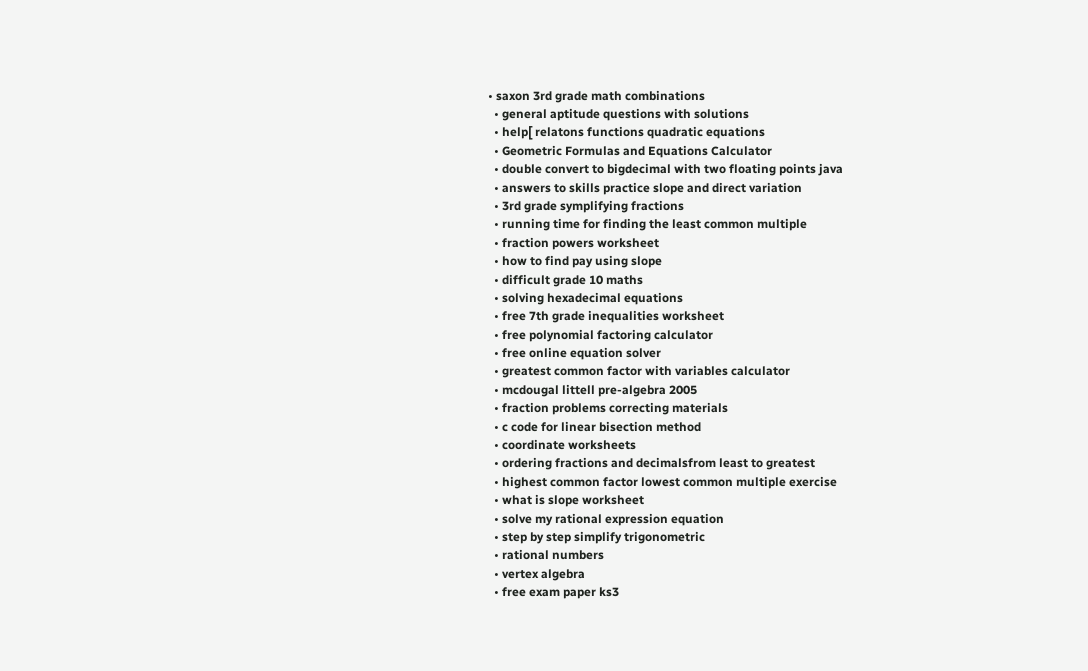• saxon 3rd grade math combinations
  • general aptitude questions with solutions
  • help[ relatons functions quadratic equations
  • Geometric Formulas and Equations Calculator
  • double convert to bigdecimal with two floating points java
  • answers to skills practice slope and direct variation
  • 3rd grade symplifying fractions
  • running time for finding the least common multiple
  • fraction powers worksheet
  • how to find pay using slope
  • difficult grade 10 maths
  • solving hexadecimal equations
  • free 7th grade inequalities worksheet
  • free polynomial factoring calculator
  • free online equation solver
  • greatest common factor with variables calculator
  • mcdougal littell pre-algebra 2005
  • fraction problems correcting materials
  • c code for linear bisection method
  • coordinate worksheets
  • ordering fractions and decimalsfrom least to greatest
  • highest common factor lowest common multiple exercise
  • what is slope worksheet
  • solve my rational expression equation
  • step by step simplify trigonometric
  • rational numbers
  • vertex algebra
  • free exam paper ks3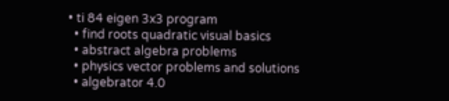• ti 84 eigen 3x3 program
  • find roots quadratic visual basics
  • abstract algebra problems
  • physics vector problems and solutions
  • algebrator 4.0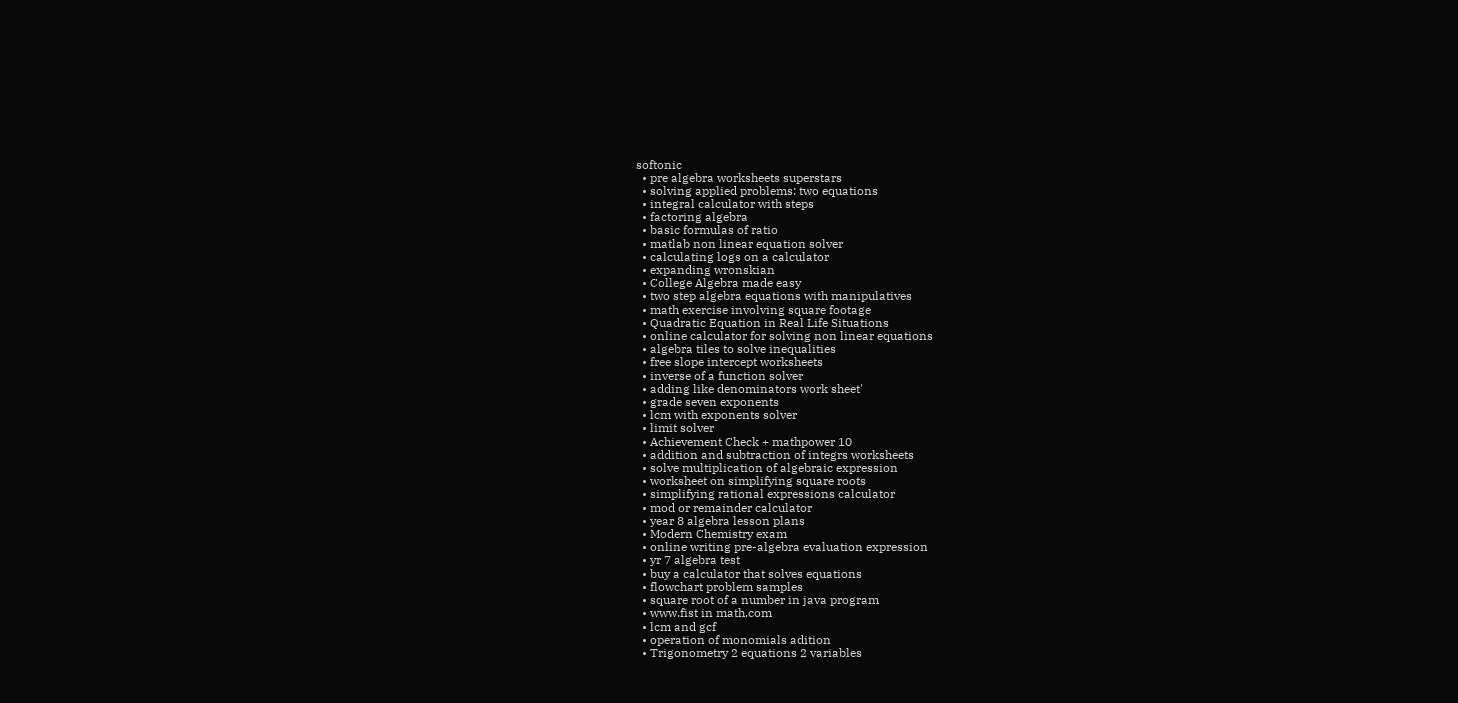softonic
  • pre algebra worksheets superstars
  • solving applied problems: two equations
  • integral calculator with steps
  • factoring algebra
  • basic formulas of ratio
  • matlab non linear equation solver
  • calculating logs on a calculator
  • expanding wronskian
  • College Algebra made easy
  • two step algebra equations with manipulatives
  • math exercise involving square footage
  • Quadratic Equation in Real Life Situations
  • online calculator for solving non linear equations
  • algebra tiles to solve inequalities
  • free slope intercept worksheets
  • inverse of a function solver
  • adding like denominators work sheet'
  • grade seven exponents
  • lcm with exponents solver
  • limit solver
  • Achievement Check + mathpower 10
  • addition and subtraction of integrs worksheets
  • solve multiplication of algebraic expression
  • worksheet on simplifying square roots
  • simplifying rational expressions calculator
  • mod or remainder calculator
  • year 8 algebra lesson plans
  • Modern Chemistry exam
  • online writing pre-algebra evaluation expression
  • yr 7 algebra test
  • buy a calculator that solves equations
  • flowchart problem samples
  • square root of a number in java program
  • www.fist in math.com
  • lcm and gcf
  • operation of monomials adition
  • Trigonometry 2 equations 2 variables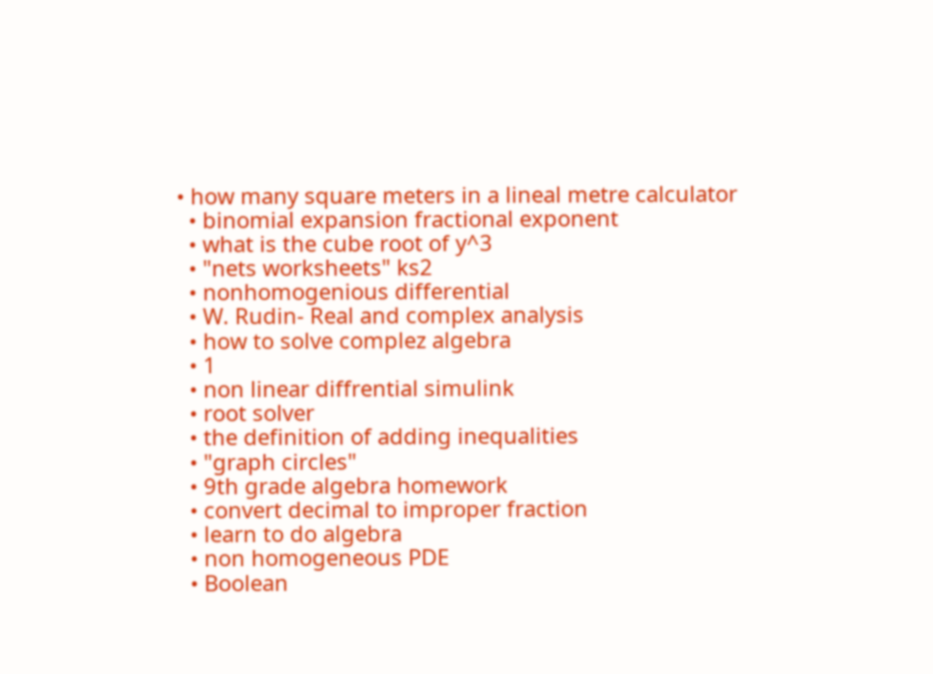• how many square meters in a lineal metre calculator
  • binomial expansion fractional exponent
  • what is the cube root of y^3
  • "nets worksheets" ks2
  • nonhomogenious differential
  • W. Rudin- Real and complex analysis
  • how to solve complez algebra
  • 1
  • non linear diffrential simulink
  • root solver
  • the definition of adding inequalities
  • "graph circles"
  • 9th grade algebra homework
  • convert decimal to improper fraction
  • learn to do algebra
  • non homogeneous PDE
  • Boolean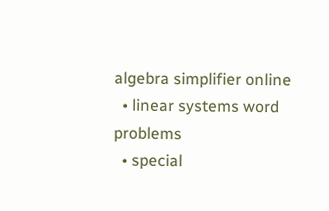algebra simplifier online
  • linear systems word problems
  • special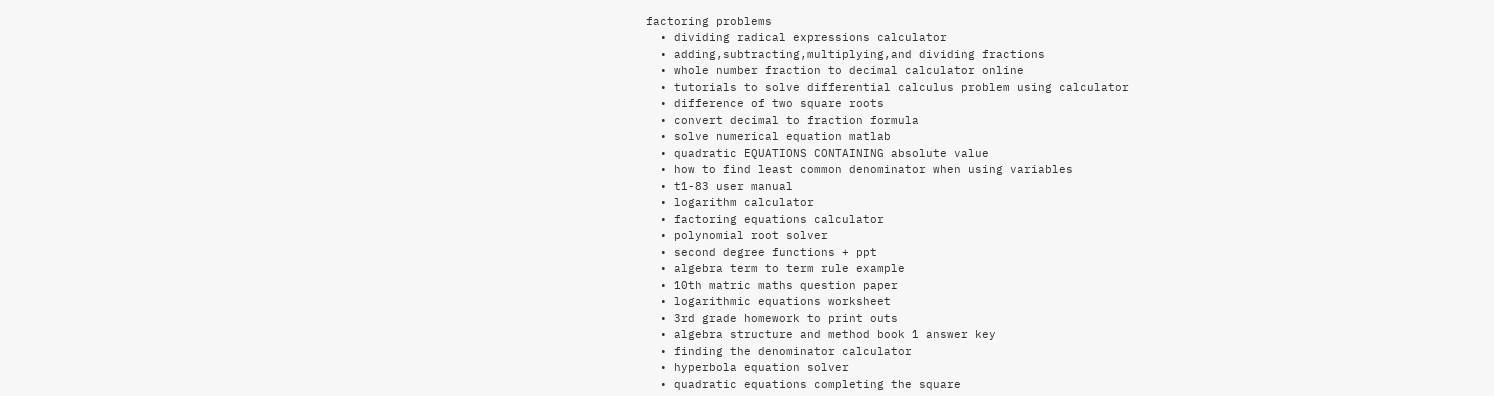factoring problems
  • dividing radical expressions calculator
  • adding,subtracting,multiplying,and dividing fractions
  • whole number fraction to decimal calculator online
  • tutorials to solve differential calculus problem using calculator
  • difference of two square roots
  • convert decimal to fraction formula
  • solve numerical equation matlab
  • quadratic EQUATIONS CONTAINING absolute value
  • how to find least common denominator when using variables
  • t1-83 user manual
  • logarithm calculator
  • factoring equations calculator
  • polynomial root solver
  • second degree functions + ppt
  • algebra term to term rule example
  • 10th matric maths question paper
  • logarithmic equations worksheet
  • 3rd grade homework to print outs
  • algebra structure and method book 1 answer key
  • finding the denominator calculator
  • hyperbola equation solver
  • quadratic equations completing the square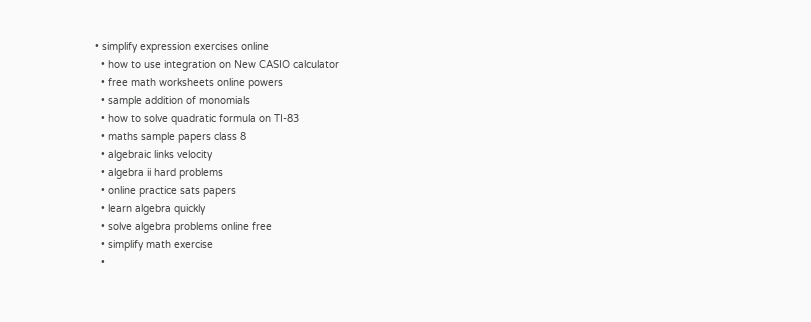• simplify expression exercises online
  • how to use integration on New CASIO calculator
  • free math worksheets online powers
  • sample addition of monomials
  • how to solve quadratic formula on TI-83
  • maths sample papers class 8
  • algebraic links velocity
  • algebra ii hard problems
  • online practice sats papers
  • learn algebra quickly
  • solve algebra problems online free
  • simplify math exercise
  •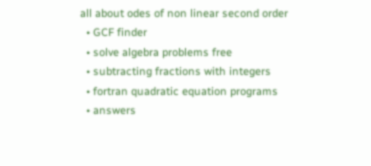all about odes of non linear second order
  • GCF finder
  • solve algebra problems free
  • subtracting fractions with integers
  • fortran quadratic equation programs
  • answers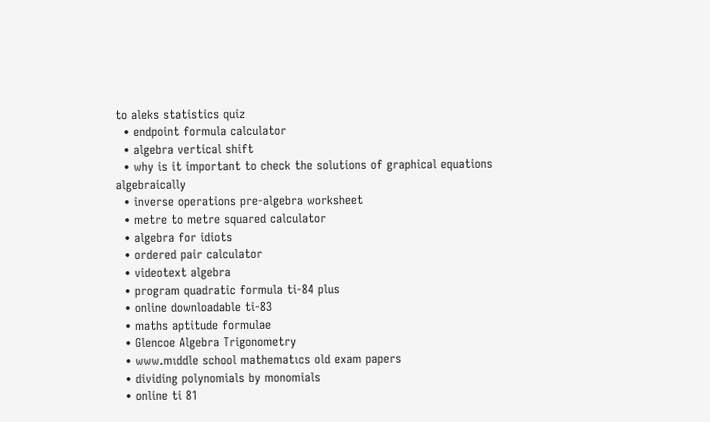to aleks statistics quiz
  • endpoint formula calculator
  • algebra vertical shift
  • why is it important to check the solutions of graphical equations algebraically
  • inverse operations pre-algebra worksheet
  • metre to metre squared calculator
  • algebra for idiots
  • ordered pair calculator
  • videotext algebra
  • program quadratic formula ti-84 plus
  • online downloadable ti-83
  • maths aptitude formulae
  • Glencoe Algebra Trigonometry
  • www.mıddle school mathematıcs old exam papers
  • dividing polynomials by monomials
  • online ti 81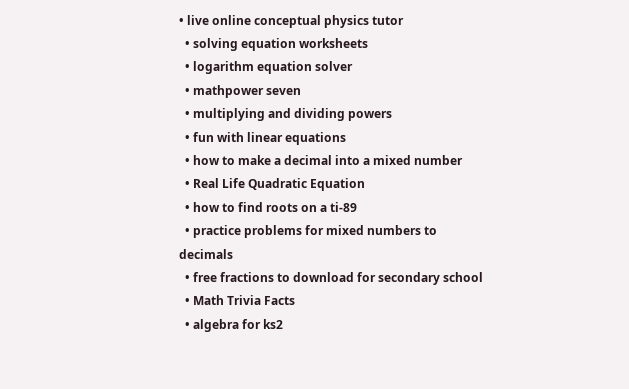• live online conceptual physics tutor
  • solving equation worksheets
  • logarithm equation solver
  • mathpower seven
  • multiplying and dividing powers
  • fun with linear equations
  • how to make a decimal into a mixed number
  • Real Life Quadratic Equation
  • how to find roots on a ti-89
  • practice problems for mixed numbers to decimals
  • free fractions to download for secondary school
  • Math Trivia Facts
  • algebra for ks2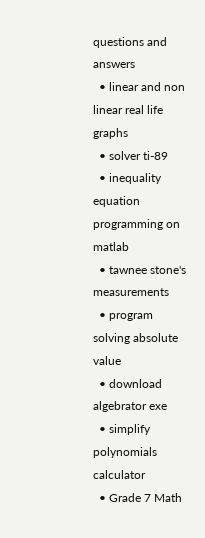questions and answers
  • linear and non linear real life graphs
  • solver ti-89
  • inequality equation programming on matlab
  • tawnee stone's measurements
  • program solving absolute value
  • download algebrator exe
  • simplify polynomials calculator
  • Grade 7 Math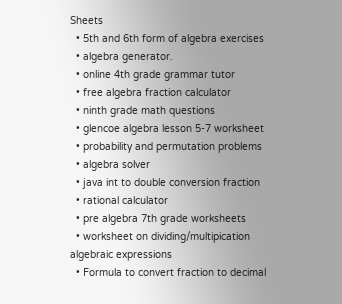Sheets
  • 5th and 6th form of algebra exercises
  • algebra generator.
  • online 4th grade grammar tutor
  • free algebra fraction calculator
  • ninth grade math questions
  • glencoe algebra lesson 5-7 worksheet
  • probability and permutation problems
  • algebra solver
  • java int to double conversion fraction
  • rational calculator
  • pre algebra 7th grade worksheets
  • worksheet on dividing/multipication algebraic expressions
  • Formula to convert fraction to decimal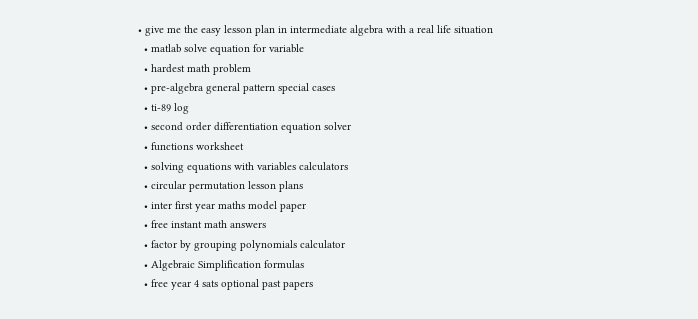• give me the easy lesson plan in intermediate algebra with a real life situation
  • matlab solve equation for variable
  • hardest math problem
  • pre-algebra general pattern special cases
  • ti-89 log
  • second order differentiation equation solver
  • functions worksheet
  • solving equations with variables calculators
  • circular permutation lesson plans
  • inter first year maths model paper
  • free instant math answers
  • factor by grouping polynomials calculator
  • Algebraic Simplification formulas
  • free year 4 sats optional past papers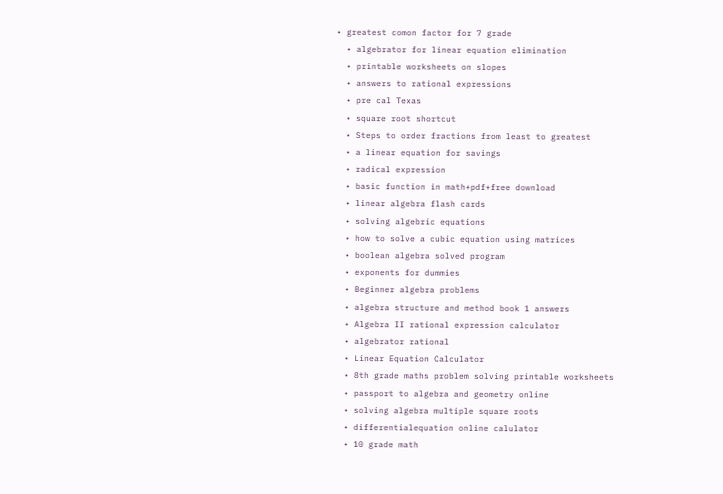• greatest comon factor for 7 grade
  • algebrator for linear equation elimination
  • printable worksheets on slopes
  • answers to rational expressions
  • pre cal Texas
  • square root shortcut
  • Steps to order fractions from least to greatest
  • a linear equation for savings
  • radical expression
  • basic function in math+pdf+free download
  • linear algebra flash cards
  • solving algebric equations
  • how to solve a cubic equation using matrices
  • boolean algebra solved program
  • exponents for dummies
  • Beginner algebra problems
  • algebra structure and method book 1 answers
  • Algebra II rational expression calculator
  • algebrator rational
  • Linear Equation Calculator
  • 8th grade maths problem solving printable worksheets
  • passport to algebra and geometry online
  • solving algebra multiple square roots
  • differentialequation online calulator
  • 10 grade math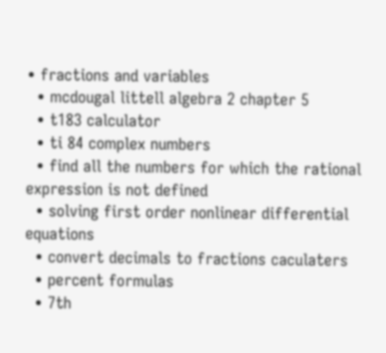• fractions and variables
  • mcdougal littell algebra 2 chapter 5
  • t183 calculator
  • ti 84 complex numbers
  • find all the numbers for which the rational expression is not defined
  • solving first order nonlinear differential equations
  • convert decimals to fractions caculaters
  • percent formulas
  • 7th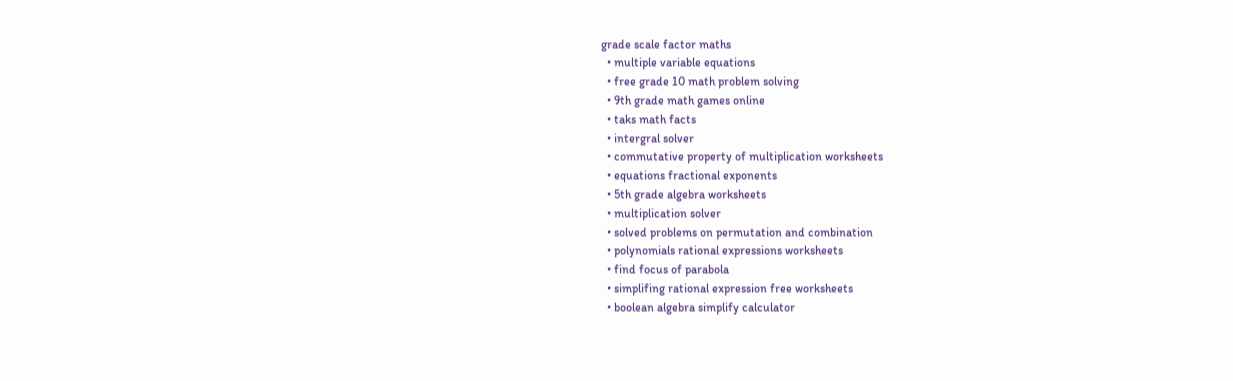grade scale factor maths
  • multiple variable equations
  • free grade 10 math problem solving
  • 9th grade math games online
  • taks math facts
  • intergral solver
  • commutative property of multiplication worksheets
  • equations fractional exponents
  • 5th grade algebra worksheets
  • multiplication solver
  • solved problems on permutation and combination
  • polynomials rational expressions worksheets
  • find focus of parabola
  • simplifing rational expression free worksheets
  • boolean algebra simplify calculator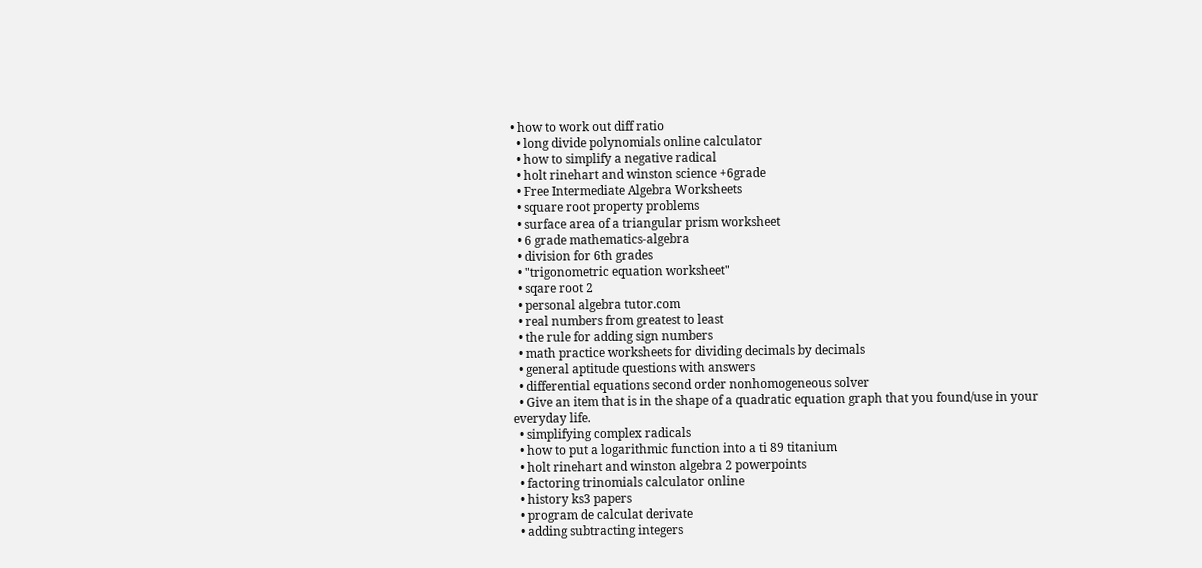• how to work out diff ratio
  • long divide polynomials online calculator
  • how to simplify a negative radical
  • holt rinehart and winston science +6grade
  • Free Intermediate Algebra Worksheets
  • square root property problems
  • surface area of a triangular prism worksheet
  • 6 grade mathematics-algebra
  • division for 6th grades
  • "trigonometric equation worksheet"
  • sqare root 2
  • personal algebra tutor.com
  • real numbers from greatest to least
  • the rule for adding sign numbers
  • math practice worksheets for dividing decimals by decimals
  • general aptitude questions with answers
  • differential equations second order nonhomogeneous solver
  • Give an item that is in the shape of a quadratic equation graph that you found/use in your everyday life.
  • simplifying complex radicals
  • how to put a logarithmic function into a ti 89 titanium
  • holt rinehart and winston algebra 2 powerpoints
  • factoring trinomials calculator online
  • history ks3 papers
  • program de calculat derivate
  • adding subtracting integers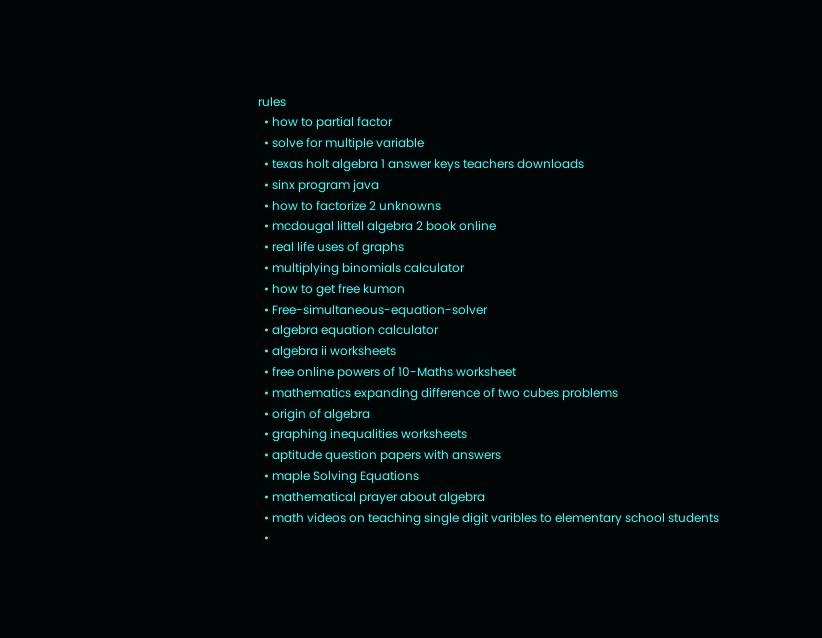rules
  • how to partial factor
  • solve for multiple variable
  • texas holt algebra 1 answer keys teachers downloads
  • sinx program java
  • how to factorize 2 unknowns
  • mcdougal littell algebra 2 book online
  • real life uses of graphs
  • multiplying binomials calculator
  • how to get free kumon
  • Free-simultaneous-equation-solver
  • algebra equation calculator
  • algebra ii worksheets
  • free online powers of 10-Maths worksheet
  • mathematics expanding difference of two cubes problems
  • origin of algebra
  • graphing inequalities worksheets
  • aptitude question papers with answers
  • maple Solving Equations
  • mathematical prayer about algebra
  • math videos on teaching single digit varibles to elementary school students
  •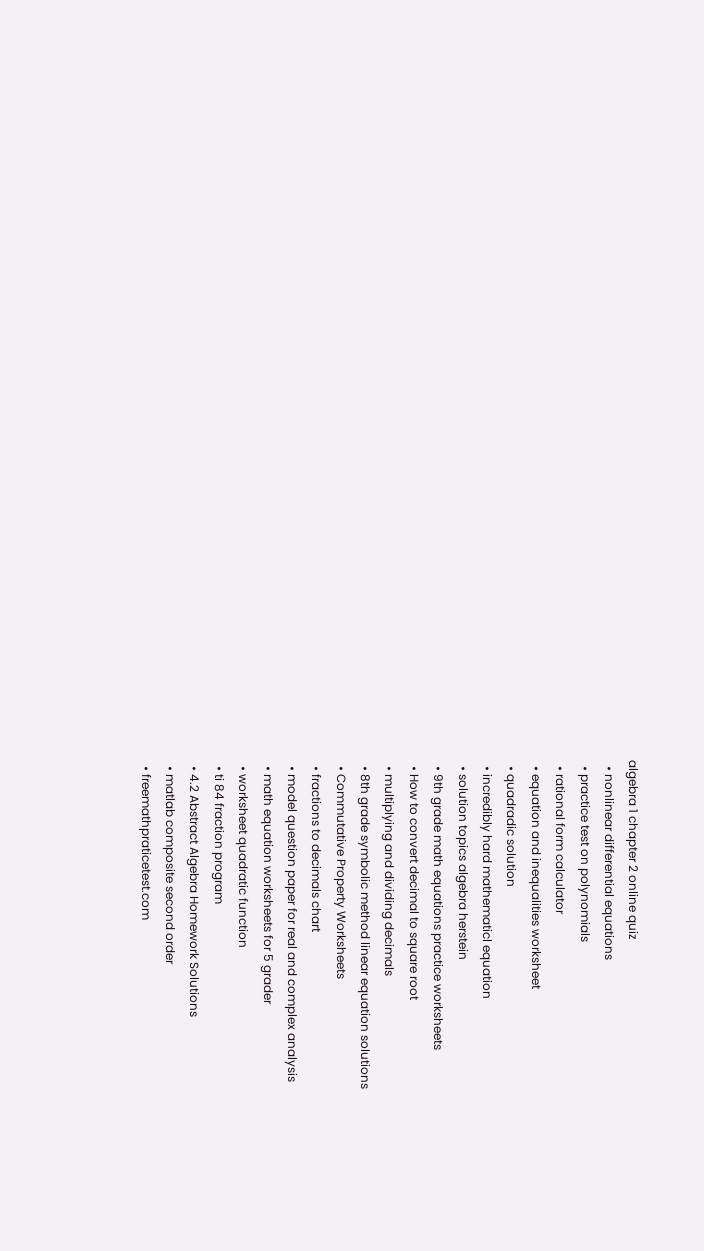algebra 1 chapter 2 online quiz
  • nonlinear differential equations
  • practice test on polynomials
  • rational form calculator
  • equation and inequalities worksheet
  • quadradic solution
  • incredibly hard mathematicl equation
  • solution topics algebra herstein
  • 9th grade math equations practice worksheets
  • How to convert decimal to square root
  • multiplying and dividing decimals
  • 8th grade symbolic method linear equation solutions
  • Commutative Property Worksheets
  • fractions to decimals chart
  • model question paper for real and complex analysis
  • math equation worksheets for 5 grader
  • worksheet quadratic function
  • ti 84 fraction program
  • 4.2 Abstract Algebra Homework Solutions
  • matlab composite second order
  • freemathpraticetest.com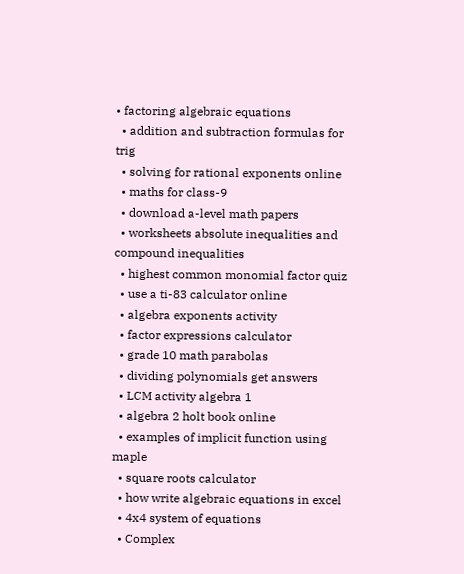• factoring algebraic equations
  • addition and subtraction formulas for trig
  • solving for rational exponents online
  • maths for class-9
  • download a-level math papers
  • worksheets absolute inequalities and compound inequalities
  • highest common monomial factor quiz
  • use a ti-83 calculator online
  • algebra exponents activity
  • factor expressions calculator
  • grade 10 math parabolas
  • dividing polynomials get answers
  • LCM activity algebra 1
  • algebra 2 holt book online
  • examples of implicit function using maple
  • square roots calculator
  • how write algebraic equations in excel
  • 4x4 system of equations
  • Complex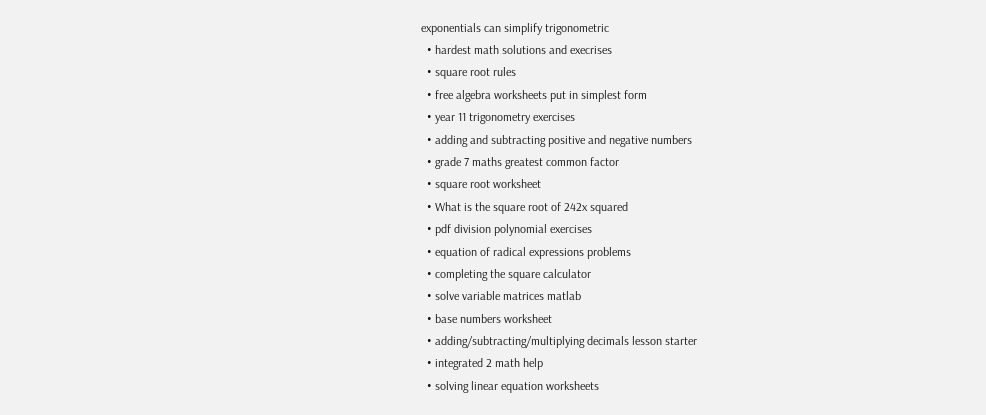exponentials can simplify trigonometric
  • hardest math solutions and execrises
  • square root rules
  • free algebra worksheets put in simplest form
  • year 11 trigonometry exercises
  • adding and subtracting positive and negative numbers
  • grade 7 maths greatest common factor
  • square root worksheet
  • What is the square root of 242x squared
  • pdf division polynomial exercises
  • equation of radical expressions problems
  • completing the square calculator
  • solve variable matrices matlab
  • base numbers worksheet
  • adding/subtracting/multiplying decimals lesson starter
  • integrated 2 math help
  • solving linear equation worksheets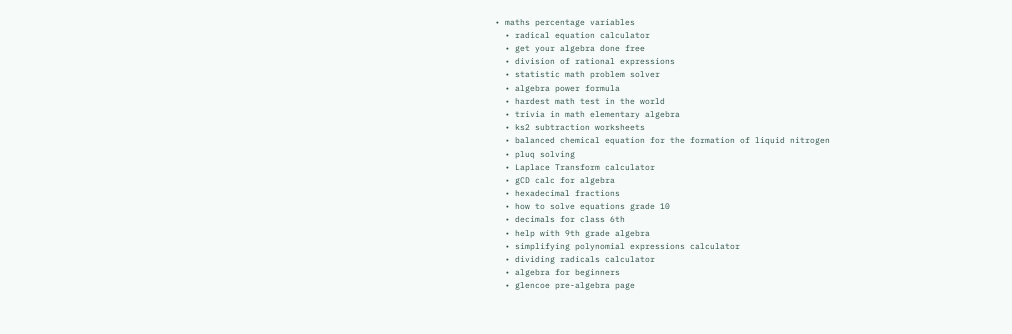• maths percentage variables
  • radical equation calculator
  • get your algebra done free
  • division of rational expressions
  • statistic math problem solver
  • algebra power formula
  • hardest math test in the world
  • trivia in math elementary algebra
  • ks2 subtraction worksheets
  • balanced chemical equation for the formation of liquid nitrogen
  • pluq solving
  • Laplace Transform calculator
  • gCD calc for algebra
  • hexadecimal fractions
  • how to solve equations grade 10
  • decimals for class 6th
  • help with 9th grade algebra
  • simplifying polynomial expressions calculator
  • dividing radicals calculator
  • algebra for beginners
  • glencoe pre-algebra page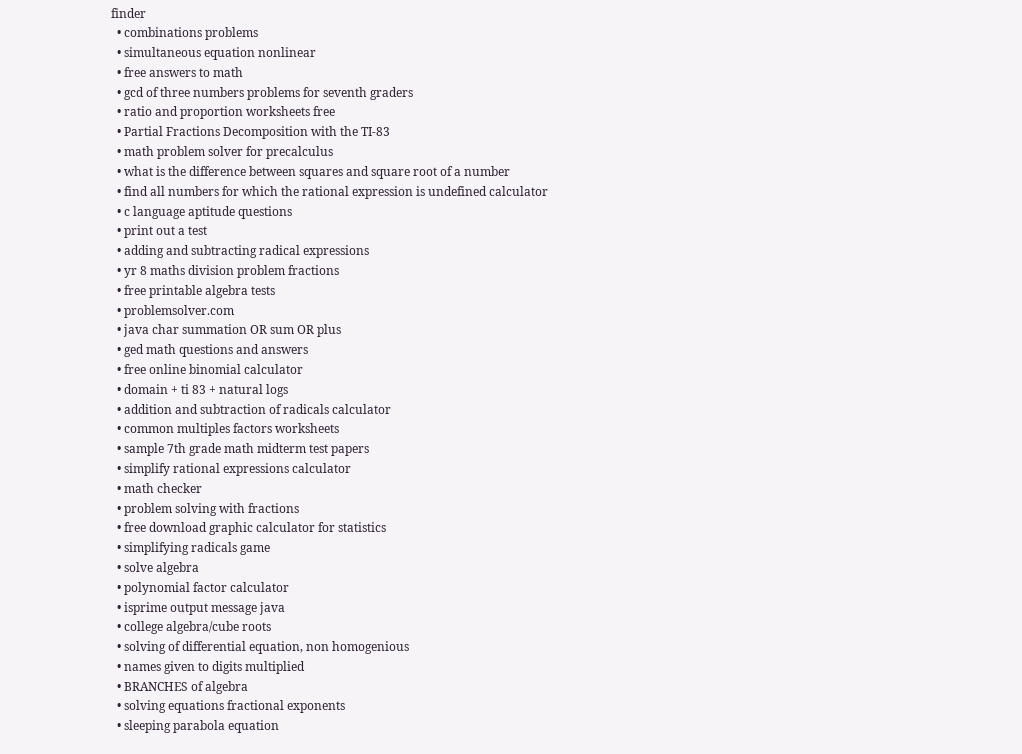finder
  • combinations problems
  • simultaneous equation nonlinear
  • free answers to math
  • gcd of three numbers problems for seventh graders
  • ratio and proportion worksheets free
  • Partial Fractions Decomposition with the TI-83
  • math problem solver for precalculus
  • what is the difference between squares and square root of a number
  • find all numbers for which the rational expression is undefined calculator
  • c language aptitude questions
  • print out a test
  • adding and subtracting radical expressions
  • yr 8 maths division problem fractions
  • free printable algebra tests
  • problemsolver.com
  • java char summation OR sum OR plus
  • ged math questions and answers
  • free online binomial calculator
  • domain + ti 83 + natural logs
  • addition and subtraction of radicals calculator
  • common multiples factors worksheets
  • sample 7th grade math midterm test papers
  • simplify rational expressions calculator
  • math checker
  • problem solving with fractions
  • free download graphic calculator for statistics
  • simplifying radicals game
  • solve algebra
  • polynomial factor calculator
  • isprime output message java
  • college algebra/cube roots
  • solving of differential equation, non homogenious
  • names given to digits multiplied
  • BRANCHES of algebra
  • solving equations fractional exponents
  • sleeping parabola equation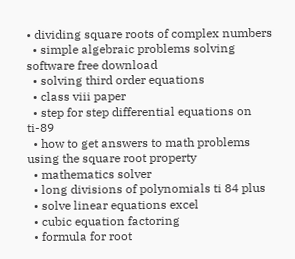• dividing square roots of complex numbers
  • simple algebraic problems solving software free download
  • solving third order equations
  • class viii paper
  • step for step differential equations on ti-89
  • how to get answers to math problems using the square root property
  • mathematics solver
  • long divisions of polynomials ti 84 plus
  • solve linear equations excel
  • cubic equation factoring
  • formula for root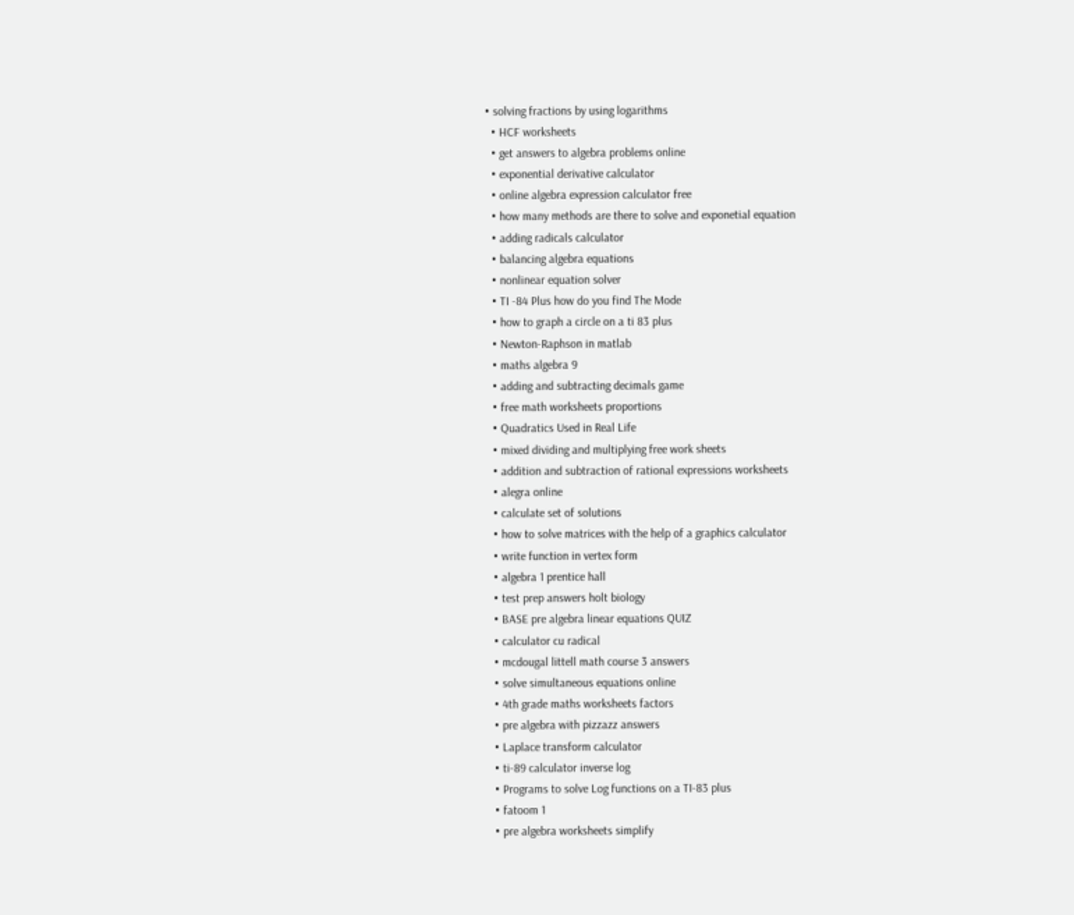• solving fractions by using logarithms
  • HCF worksheets
  • get answers to algebra problems online
  • exponential derivative calculator
  • online algebra expression calculator free
  • how many methods are there to solve and exponetial equation
  • adding radicals calculator
  • balancing algebra equations
  • nonlinear equation solver
  • TI -84 Plus how do you find The Mode
  • how to graph a circle on a ti 83 plus
  • Newton-Raphson in matlab
  • maths algebra 9
  • adding and subtracting decimals game
  • free math worksheets proportions
  • Quadratics Used in Real Life
  • mixed dividing and multiplying free work sheets
  • addition and subtraction of rational expressions worksheets
  • alegra online
  • calculate set of solutions
  • how to solve matrices with the help of a graphics calculator
  • write function in vertex form
  • algebra 1 prentice hall
  • test prep answers holt biology
  • BASE pre algebra linear equations QUIZ
  • calculator cu radical
  • mcdougal littell math course 3 answers
  • solve simultaneous equations online
  • 4th grade maths worksheets factors
  • pre algebra with pizzazz answers
  • Laplace transform calculator
  • ti-89 calculator inverse log
  • Programs to solve Log functions on a TI-83 plus
  • fatoom 1
  • pre algebra worksheets simplify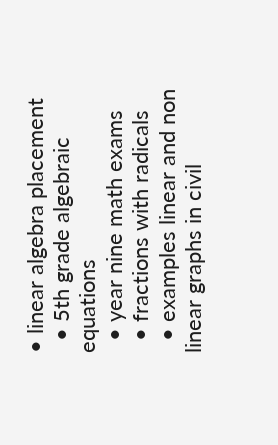• linear algebra placement
  • 5th grade algebraic equations
  • year nine math exams
  • fractions with radicals
  • examples linear and non linear graphs in civil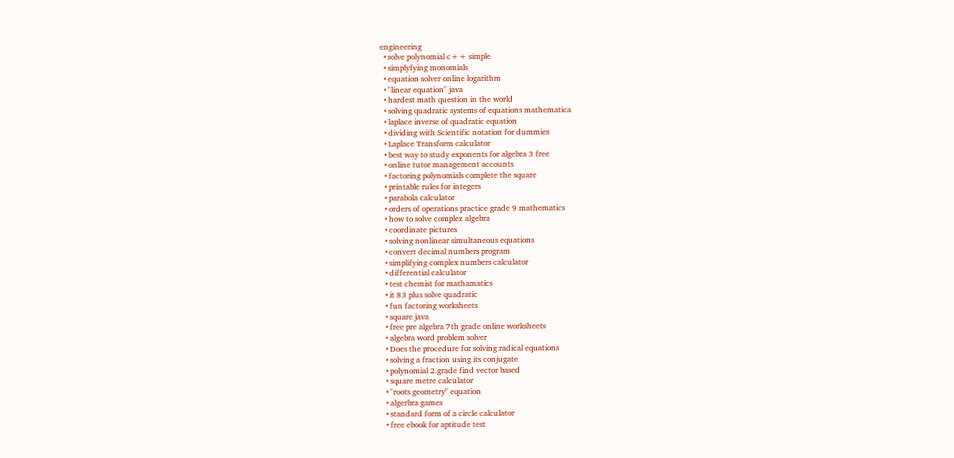engineering
  • solve polynomial c++ simple
  • simplyfying monomials
  • equation solver online logarithm
  • "linear equation" java
  • hardest math question in the world
  • solving quadratic systems of equations mathematica
  • laplace inverse of quadratic equation
  • dividing with Scientific notation for dummies
  • Laplace Transform calculator
  • best way to study exponents for algebra 3 free
  • online tutor management accounts
  • factoring polynomials complete the square
  • printable rules for integers
  • parabola calculator
  • orders of operations practice grade 9 mathematics
  • how to solve complez algebra
  • coordinate pictures
  • solving nonlinear simultaneous equations
  • convert decimal numbers program
  • simplifying complex numbers calculator
  • differential calculator
  • test chemist for mathamatics
  • it 83 plus solve quadratic
  • fun factoring worksheets
  • square java
  • free pre algebra 7th grade online worksheets
  • algebra word problem solver
  • Does the procedure for solving radical equations
  • solving a fraction using its conjugate
  • polynomial 2.grade find vector based
  • square metre calculator
  • "roots geometry" equation
  • algerbra games
  • standard form of a circle calculator
  • free ebook for aptitude test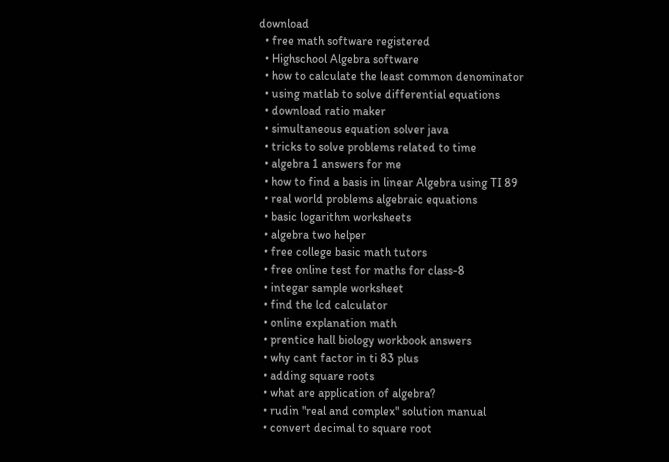download
  • free math software registered
  • Highschool Algebra software
  • how to calculate the least common denominator
  • using matlab to solve differential equations
  • download ratio maker
  • simultaneous equation solver java
  • tricks to solve problems related to time
  • algebra 1 answers for me
  • how to find a basis in linear Algebra using TI 89
  • real world problems algebraic equations
  • basic logarithm worksheets
  • algebra two helper
  • free college basic math tutors
  • free online test for maths for class-8
  • integar sample worksheet
  • find the lcd calculator
  • online explanation math
  • prentice hall biology workbook answers
  • why cant factor in ti 83 plus
  • adding square roots
  • what are application of algebra?
  • rudin "real and complex" solution manual
  • convert decimal to square root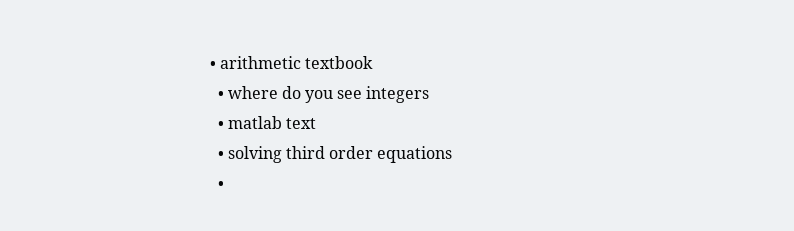• arithmetic textbook
  • where do you see integers
  • matlab text
  • solving third order equations
  •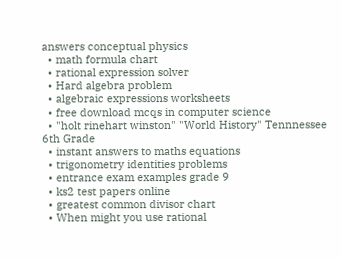answers conceptual physics
  • math formula chart
  • rational expression solver
  • Hard algebra problem
  • algebraic expressions worksheets
  • free download mcqs in computer science
  • "holt rinehart winston" "World History" Tennnessee 6th Grade
  • instant answers to maths equations
  • trigonometry identities problems
  • entrance exam examples grade 9
  • ks2 test papers online
  • greatest common divisor chart
  • When might you use rational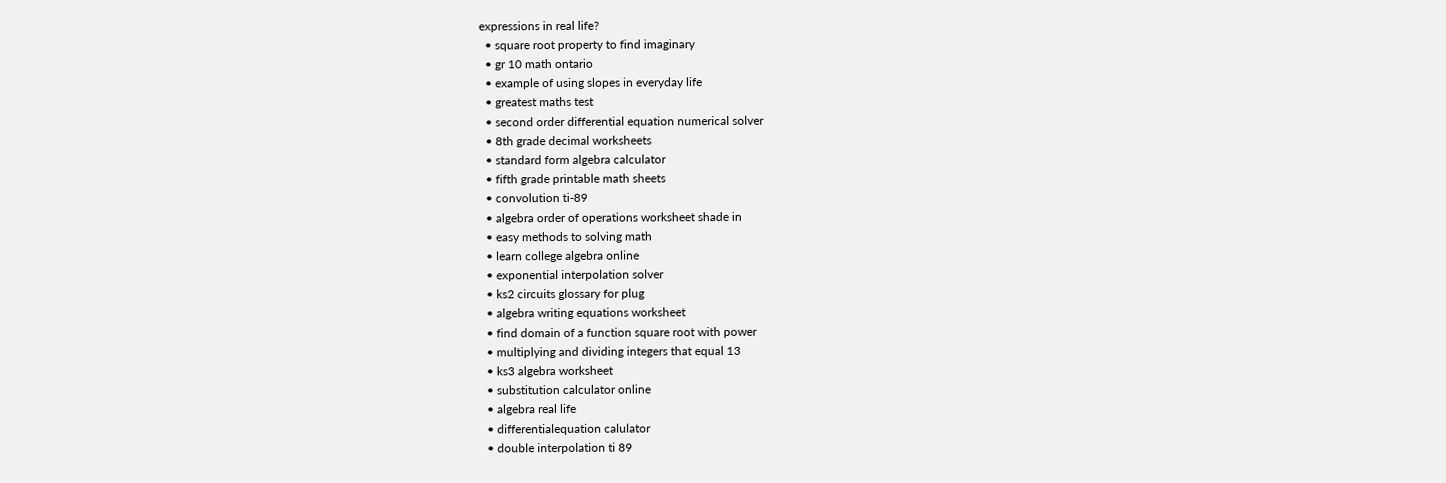expressions in real life?
  • square root property to find imaginary
  • gr 10 math ontario
  • example of using slopes in everyday life
  • greatest maths test
  • second order differential equation numerical solver
  • 8th grade decimal worksheets
  • standard form algebra calculator
  • fifth grade printable math sheets
  • convolution ti-89
  • algebra order of operations worksheet shade in
  • easy methods to solving math
  • learn college algebra online
  • exponential interpolation solver
  • ks2 circuits glossary for plug
  • algebra writing equations worksheet
  • find domain of a function square root with power
  • multiplying and dividing integers that equal 13
  • ks3 algebra worksheet
  • substitution calculator online
  • algebra real life
  • differentialequation calulator
  • double interpolation ti 89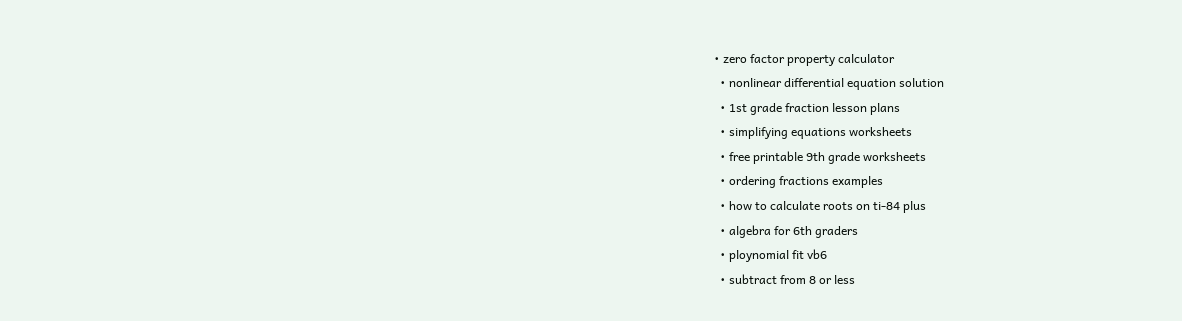• zero factor property calculator
  • nonlinear differential equation solution
  • 1st grade fraction lesson plans
  • simplifying equations worksheets
  • free printable 9th grade worksheets
  • ordering fractions examples
  • how to calculate roots on ti-84 plus
  • algebra for 6th graders
  • ploynomial fit vb6
  • subtract from 8 or less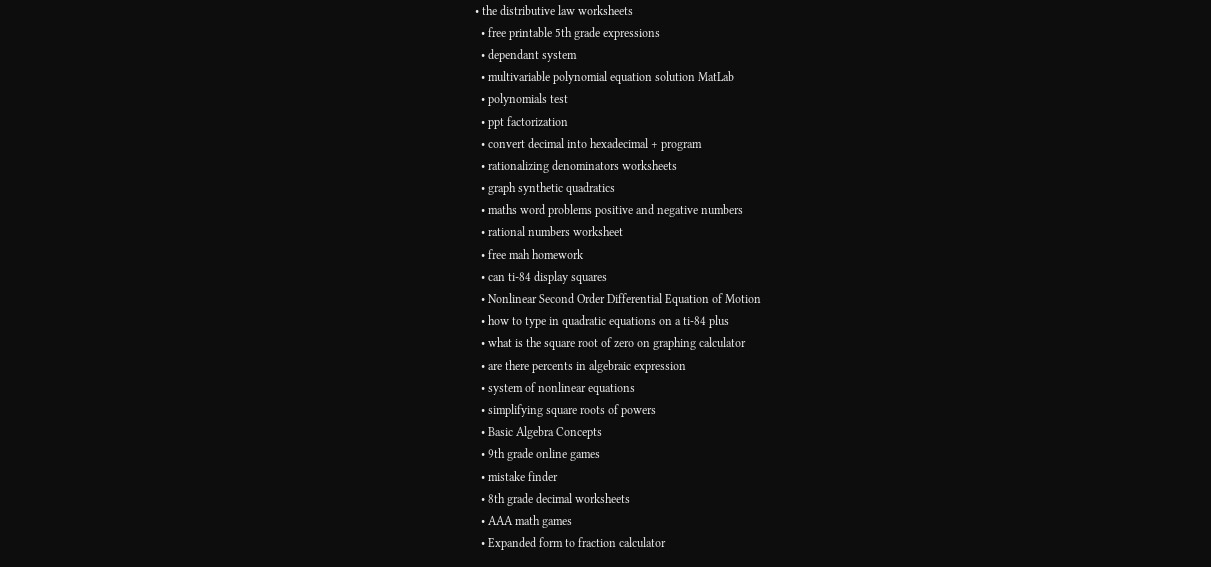• the distributive law worksheets
  • free printable 5th grade expressions
  • dependant system
  • multivariable polynomial equation solution MatLab
  • polynomials test
  • ppt factorization
  • convert decimal into hexadecimal + program
  • rationalizing denominators worksheets
  • graph synthetic quadratics
  • maths word problems positive and negative numbers
  • rational numbers worksheet
  • free mah homework
  • can ti-84 display squares
  • Nonlinear Second Order Differential Equation of Motion
  • how to type in quadratic equations on a ti-84 plus
  • what is the square root of zero on graphing calculator
  • are there percents in algebraic expression
  • system of nonlinear equations
  • simplifying square roots of powers
  • Basic Algebra Concepts
  • 9th grade online games
  • mistake finder
  • 8th grade decimal worksheets
  • AAA math games
  • Expanded form to fraction calculator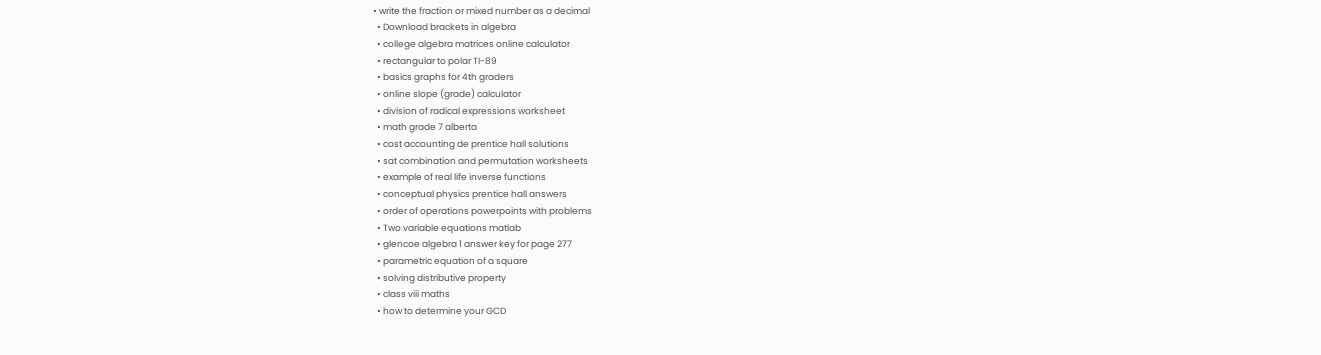• write the fraction or mixed number as a decimal
  • Download brackets in algebra
  • college algebra matrices online calculator
  • rectangular to polar TI-89
  • basics graphs for 4th graders
  • online slope (grade) calculator
  • division of radical expressions worksheet
  • math grade 7 alberta
  • cost accounting de prentice hall solutions
  • sat combination and permutation worksheets
  • example of real life inverse functions
  • conceptual physics prentice hall answers
  • order of operations powerpoints with problems
  • Two variable equations matlab
  • glencoe algebra 1 answer key for page 277
  • parametric equation of a square
  • solving distributive property
  • class viii maths
  • how to determine your GCD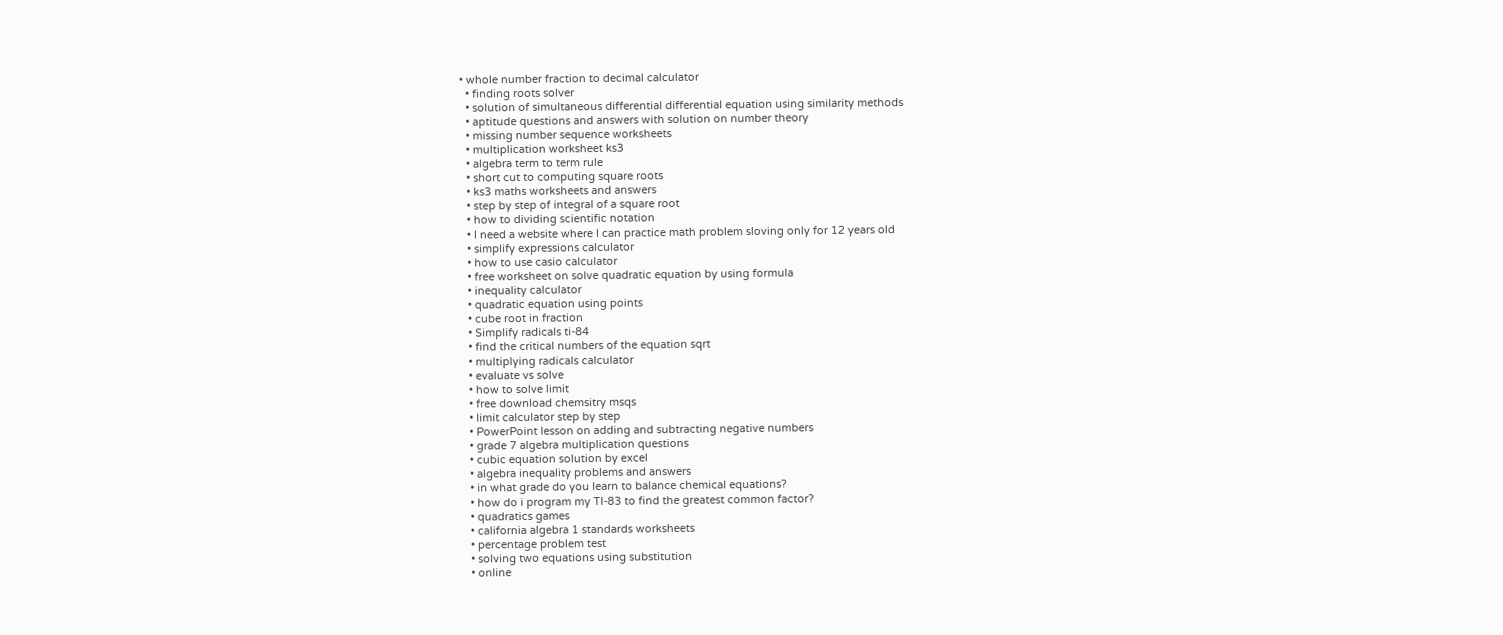• whole number fraction to decimal calculator
  • finding roots solver
  • solution of simultaneous differential differential equation using similarity methods
  • aptitude questions and answers with solution on number theory
  • missing number sequence worksheets
  • multiplication worksheet ks3
  • algebra term to term rule
  • short cut to computing square roots
  • ks3 maths worksheets and answers
  • step by step of integral of a square root
  • how to dividing scientific notation
  • I need a website where I can practice math problem sloving only for 12 years old
  • simplify expressions calculator
  • how to use casio calculator
  • free worksheet on solve quadratic equation by using formula
  • inequality calculator
  • quadratic equation using points
  • cube root in fraction
  • Simplify radicals ti-84
  • find the critical numbers of the equation sqrt
  • multiplying radicals calculator
  • evaluate vs solve
  • how to solve limit
  • free download chemsitry msqs
  • limit calculator step by step
  • PowerPoint lesson on adding and subtracting negative numbers
  • grade 7 algebra multiplication questions
  • cubic equation solution by excel
  • algebra inequality problems and answers
  • in what grade do you learn to balance chemical equations?
  • how do i program my TI-83 to find the greatest common factor?
  • quadratics games
  • california algebra 1 standards worksheets
  • percentage problem test
  • solving two equations using substitution
  • online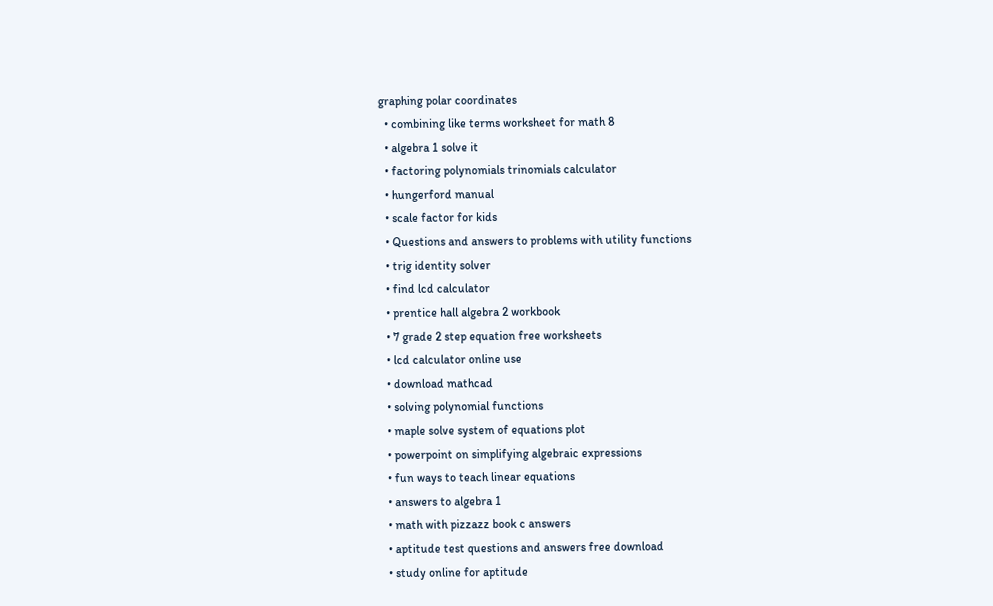graphing polar coordinates
  • combining like terms worksheet for math 8
  • algebra 1 solve it
  • factoring polynomials trinomials calculator
  • hungerford manual
  • scale factor for kids
  • Questions and answers to problems with utility functions
  • trig identity solver
  • find lcd calculator
  • prentice hall algebra 2 workbook
  • 7 grade 2 step equation free worksheets
  • lcd calculator online use
  • download mathcad
  • solving polynomial functions
  • maple solve system of equations plot
  • powerpoint on simplifying algebraic expressions
  • fun ways to teach linear equations
  • answers to algebra 1
  • math with pizzazz book c answers
  • aptitude test questions and answers free download
  • study online for aptitude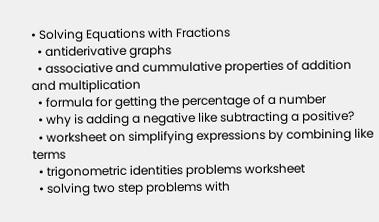• Solving Equations with Fractions
  • antiderivative graphs
  • associative and cummulative properties of addition and multiplication
  • formula for getting the percentage of a number
  • why is adding a negative like subtracting a positive?
  • worksheet on simplifying expressions by combining like terms
  • trigonometric identities problems worksheet
  • solving two step problems with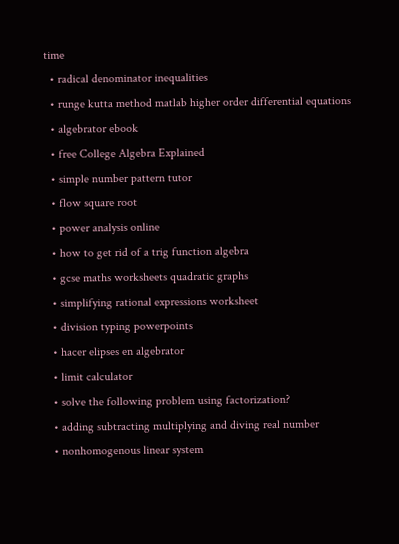time
  • radical denominator inequalities
  • runge kutta method matlab higher order differential equations
  • algebrator ebook
  • free College Algebra Explained
  • simple number pattern tutor
  • flow square root
  • power analysis online
  • how to get rid of a trig function algebra
  • gcse maths worksheets quadratic graphs
  • simplifying rational expressions worksheet
  • division typing powerpoints
  • hacer elipses en algebrator
  • limit calculator
  • solve the following problem using factorization?
  • adding subtracting multiplying and diving real number
  • nonhomogenous linear system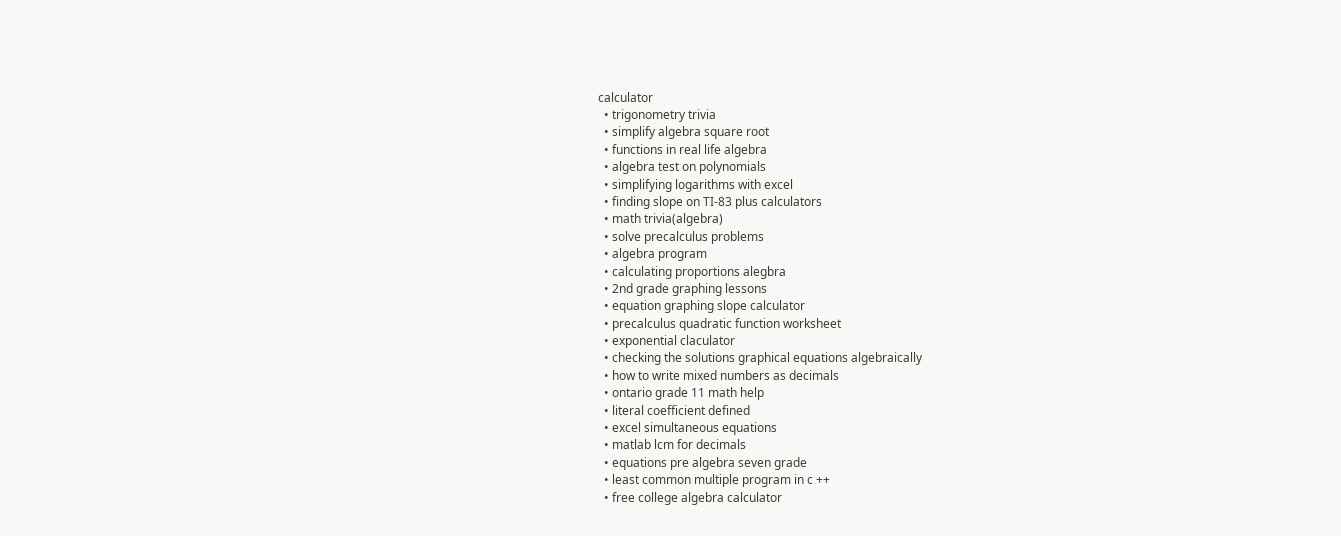calculator
  • trigonometry trivia
  • simplify algebra square root
  • functions in real life algebra
  • algebra test on polynomials
  • simplifying logarithms with excel
  • finding slope on TI-83 plus calculators
  • math trivia(algebra)
  • solve precalculus problems
  • algebra program
  • calculating proportions alegbra
  • 2nd grade graphing lessons
  • equation graphing slope calculator
  • precalculus quadratic function worksheet
  • exponential claculator
  • checking the solutions graphical equations algebraically
  • how to write mixed numbers as decimals
  • ontario grade 11 math help
  • literal coefficient defined
  • excel simultaneous equations
  • matlab lcm for decimals
  • equations pre algebra seven grade
  • least common multiple program in c ++
  • free college algebra calculator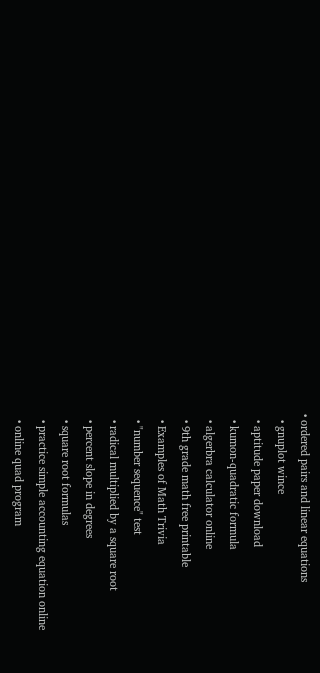• ordered pairs and linear equations
  • gnuplot wince
  • aptitude paper download
  • kumon-quadratic formula
  • algerbra calculator online
  • 9th grade math free printable
  • Examples of Math Trivia
  • "number sequence" test
  • radical multiplied by a square root
  • percent slope in degrees
  • square root formulas
  • practice simple accounting equation online
  • online quad program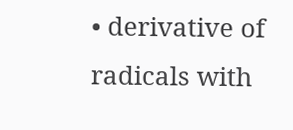• derivative of radicals with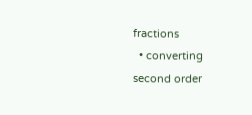fractions
  • converting second order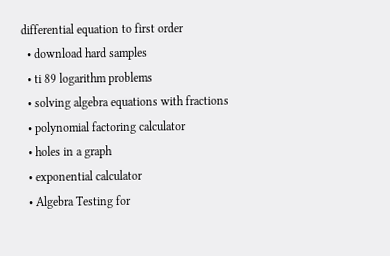differential equation to first order
  • download hard samples
  • ti 89 logarithm problems
  • solving algebra equations with fractions
  • polynomial factoring calculator
  • holes in a graph
  • exponential calculator
  • Algebra Testing for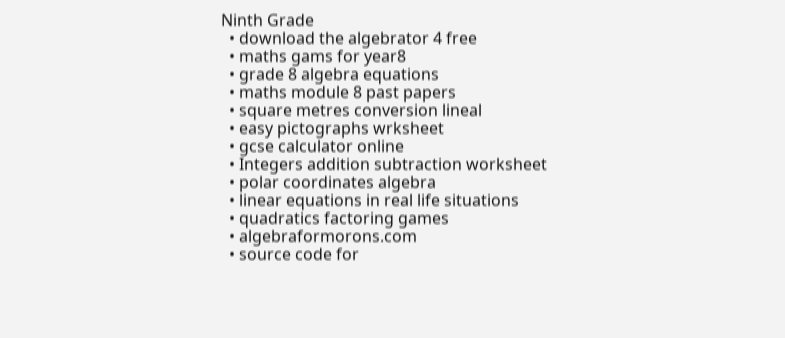Ninth Grade
  • download the algebrator 4 free
  • maths gams for year8
  • grade 8 algebra equations
  • maths module 8 past papers
  • square metres conversion lineal
  • easy pictographs wrksheet
  • gcse calculator online
  • Integers addition subtraction worksheet
  • polar coordinates algebra
  • linear equations in real life situations
  • quadratics factoring games
  • algebraformorons.com
  • source code for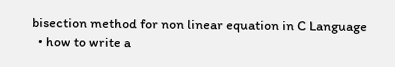bisection method for non linear equation in C Language
  • how to write a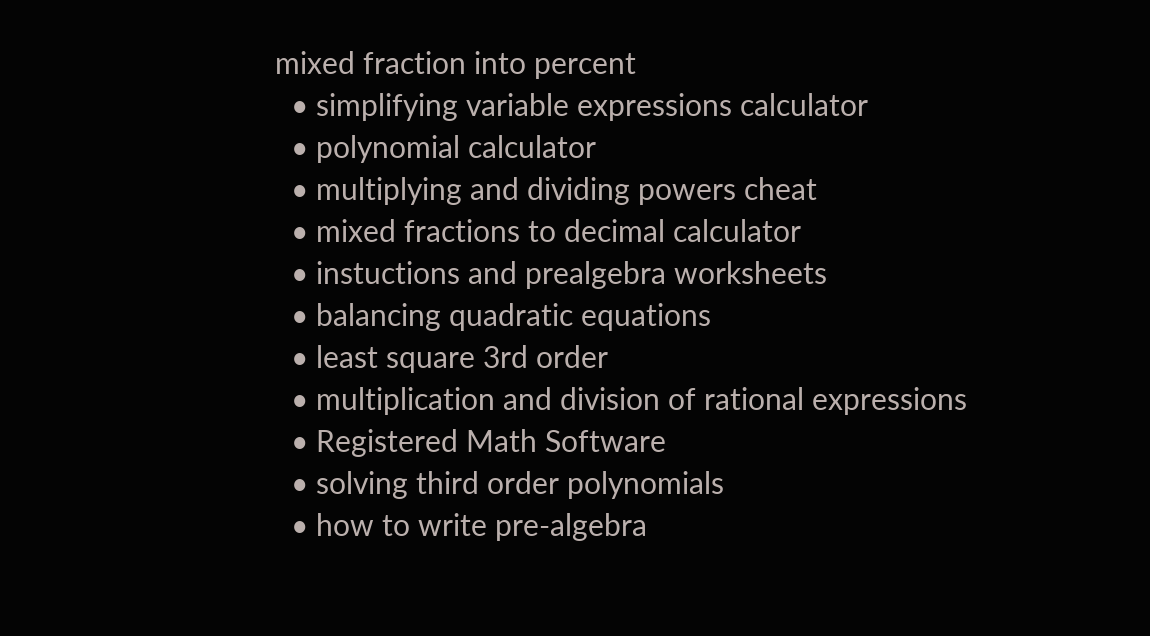mixed fraction into percent
  • simplifying variable expressions calculator
  • polynomial calculator
  • multiplying and dividing powers cheat
  • mixed fractions to decimal calculator
  • instuctions and prealgebra worksheets
  • balancing quadratic equations
  • least square 3rd order
  • multiplication and division of rational expressions
  • Registered Math Software
  • solving third order polynomials
  • how to write pre-algebra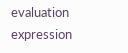evaluation expression